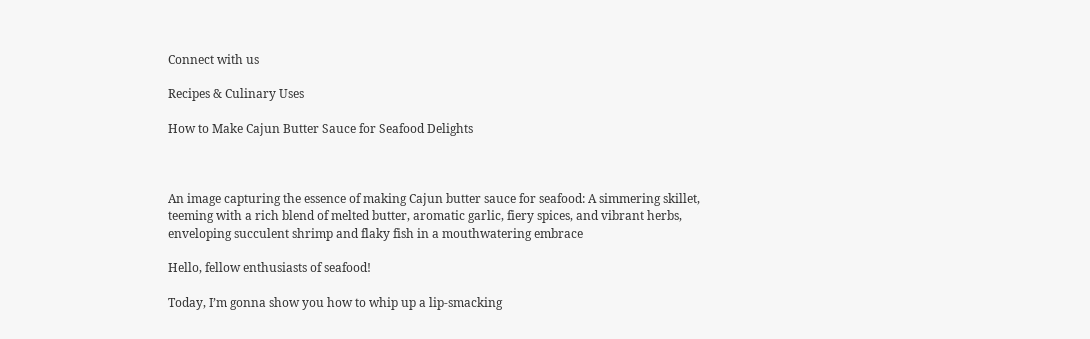Connect with us

Recipes & Culinary Uses

How to Make Cajun Butter Sauce for Seafood Delights



An image capturing the essence of making Cajun butter sauce for seafood: A simmering skillet, teeming with a rich blend of melted butter, aromatic garlic, fiery spices, and vibrant herbs, enveloping succulent shrimp and flaky fish in a mouthwatering embrace

Hello, fellow enthusiasts of seafood!

Today, I’m gonna show you how to whip up a lip-smacking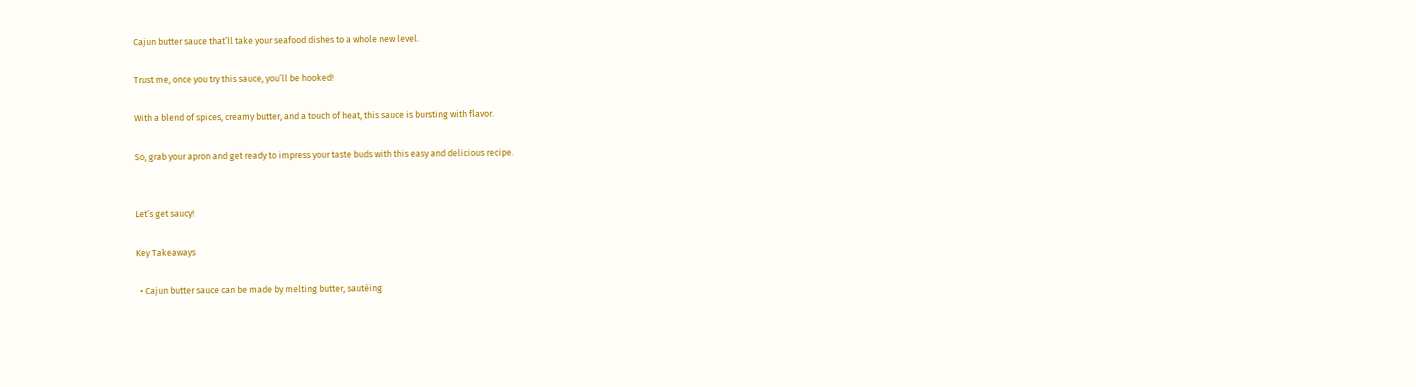Cajun butter sauce that’ll take your seafood dishes to a whole new level.

Trust me, once you try this sauce, you’ll be hooked!

With a blend of spices, creamy butter, and a touch of heat, this sauce is bursting with flavor.

So, grab your apron and get ready to impress your taste buds with this easy and delicious recipe.


Let’s get saucy!

Key Takeaways

  • Cajun butter sauce can be made by melting butter, sautéing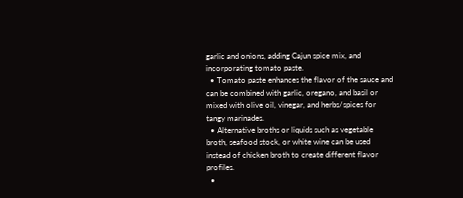garlic and onions, adding Cajun spice mix, and incorporating tomato paste.
  • Tomato paste enhances the flavor of the sauce and can be combined with garlic, oregano, and basil or mixed with olive oil, vinegar, and herbs/spices for tangy marinades.
  • Alternative broths or liquids such as vegetable broth, seafood stock, or white wine can be used instead of chicken broth to create different flavor profiles.
  •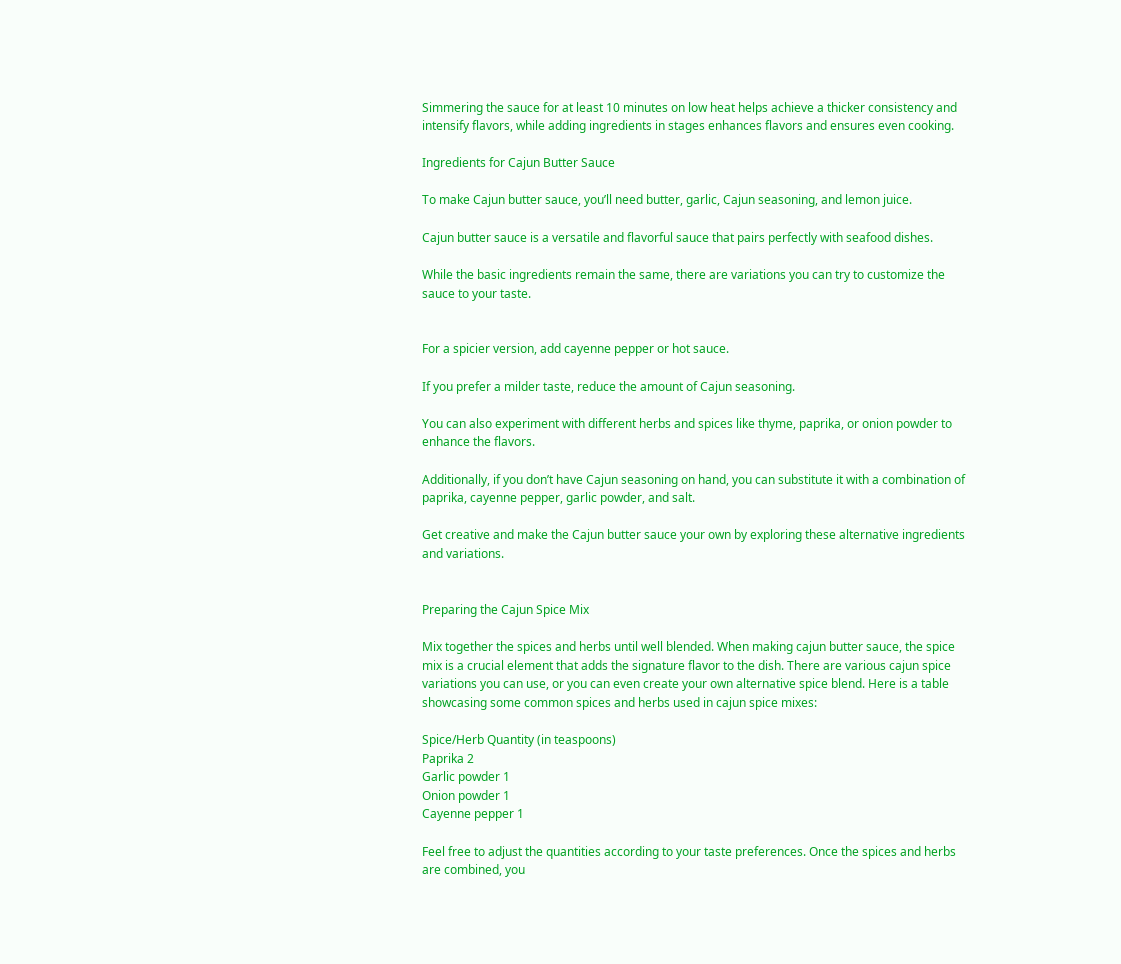Simmering the sauce for at least 10 minutes on low heat helps achieve a thicker consistency and intensify flavors, while adding ingredients in stages enhances flavors and ensures even cooking.

Ingredients for Cajun Butter Sauce

To make Cajun butter sauce, you’ll need butter, garlic, Cajun seasoning, and lemon juice.

Cajun butter sauce is a versatile and flavorful sauce that pairs perfectly with seafood dishes.

While the basic ingredients remain the same, there are variations you can try to customize the sauce to your taste.


For a spicier version, add cayenne pepper or hot sauce.

If you prefer a milder taste, reduce the amount of Cajun seasoning.

You can also experiment with different herbs and spices like thyme, paprika, or onion powder to enhance the flavors.

Additionally, if you don’t have Cajun seasoning on hand, you can substitute it with a combination of paprika, cayenne pepper, garlic powder, and salt.

Get creative and make the Cajun butter sauce your own by exploring these alternative ingredients and variations.


Preparing the Cajun Spice Mix

Mix together the spices and herbs until well blended. When making cajun butter sauce, the spice mix is a crucial element that adds the signature flavor to the dish. There are various cajun spice variations you can use, or you can even create your own alternative spice blend. Here is a table showcasing some common spices and herbs used in cajun spice mixes:

Spice/Herb Quantity (in teaspoons)
Paprika 2
Garlic powder 1
Onion powder 1
Cayenne pepper 1

Feel free to adjust the quantities according to your taste preferences. Once the spices and herbs are combined, you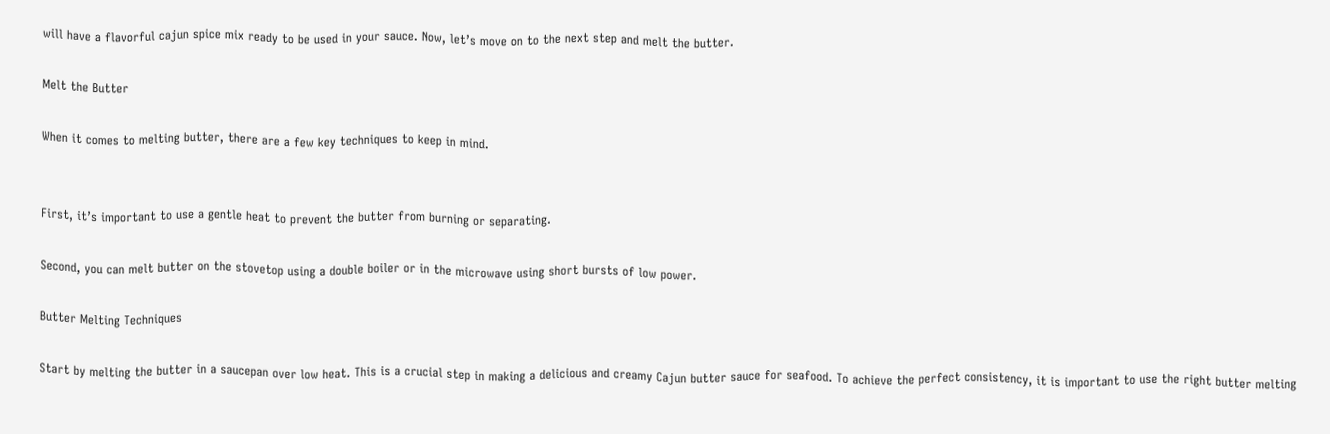will have a flavorful cajun spice mix ready to be used in your sauce. Now, let’s move on to the next step and melt the butter.

Melt the Butter

When it comes to melting butter, there are a few key techniques to keep in mind.


First, it’s important to use a gentle heat to prevent the butter from burning or separating.

Second, you can melt butter on the stovetop using a double boiler or in the microwave using short bursts of low power.

Butter Melting Techniques

Start by melting the butter in a saucepan over low heat. This is a crucial step in making a delicious and creamy Cajun butter sauce for seafood. To achieve the perfect consistency, it is important to use the right butter melting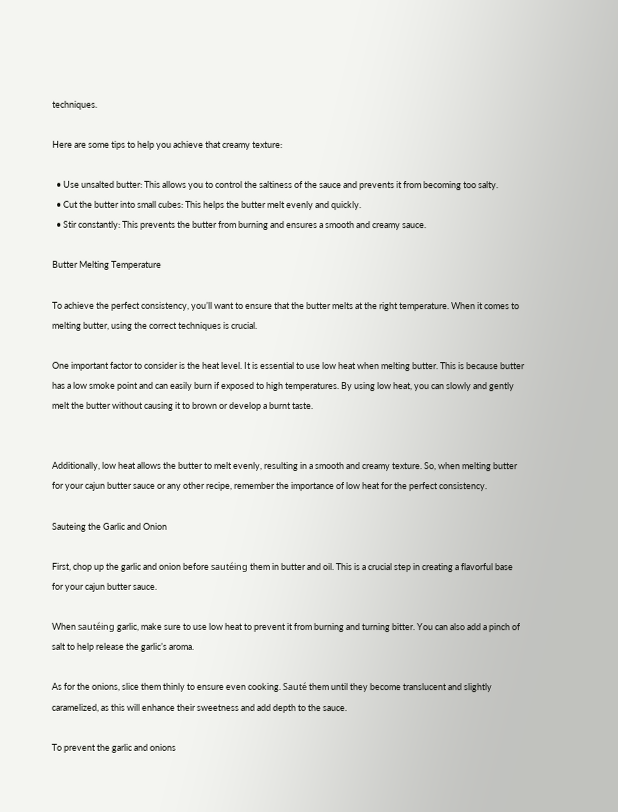techniques.

Here are some tips to help you achieve that creamy texture:

  • Use unsalted butter: This allows you to control the saltiness of the sauce and prevents it from becoming too salty.
  • Cut the butter into small cubes: This helps the butter melt evenly and quickly.
  • Stir constantly: This prevents the butter from burning and ensures a smooth and creamy sauce.

Butter Melting Temperature

To achieve the perfect consistency, you’ll want to ensure that the butter melts at the right temperature. When it comes to melting butter, using the correct techniques is crucial.

One important factor to consider is the heat level. It is essential to use low heat when melting butter. This is because butter has a low smoke point and can easily burn if exposed to high temperatures. By using low heat, you can slowly and gently melt the butter without causing it to brown or develop a burnt taste.


Additionally, low heat allows the butter to melt evenly, resulting in a smooth and creamy texture. So, when melting butter for your cajun butter sauce or any other recipe, remember the importance of low heat for the perfect consistency.

Sauteing the Garlic and Onion

First, chop up the garlic and onion before sautéing them in butter and oil. This is a crucial step in creating a flavorful base for your cajun butter sauce.

When sautéing garlic, make sure to use low heat to prevent it from burning and turning bitter. You can also add a pinch of salt to help release the garlic’s aroma.

As for the onions, slice them thinly to ensure even cooking. Sauté them until they become translucent and slightly caramelized, as this will enhance their sweetness and add depth to the sauce.

To prevent the garlic and onions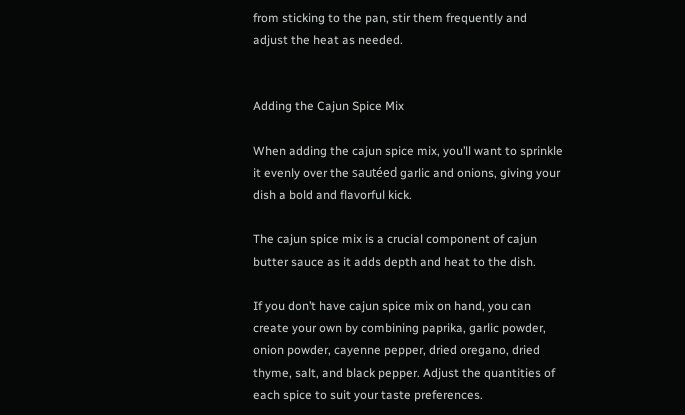from sticking to the pan, stir them frequently and adjust the heat as needed.


Adding the Cajun Spice Mix

When adding the cajun spice mix, you’ll want to sprinkle it evenly over the sautéed garlic and onions, giving your dish a bold and flavorful kick.

The cajun spice mix is a crucial component of cajun butter sauce as it adds depth and heat to the dish.

If you don’t have cajun spice mix on hand, you can create your own by combining paprika, garlic powder, onion powder, cayenne pepper, dried oregano, dried thyme, salt, and black pepper. Adjust the quantities of each spice to suit your taste preferences.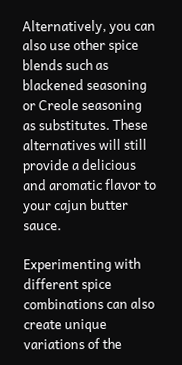Alternatively, you can also use other spice blends such as blackened seasoning or Creole seasoning as substitutes. These alternatives will still provide a delicious and aromatic flavor to your cajun butter sauce.

Experimenting with different spice combinations can also create unique variations of the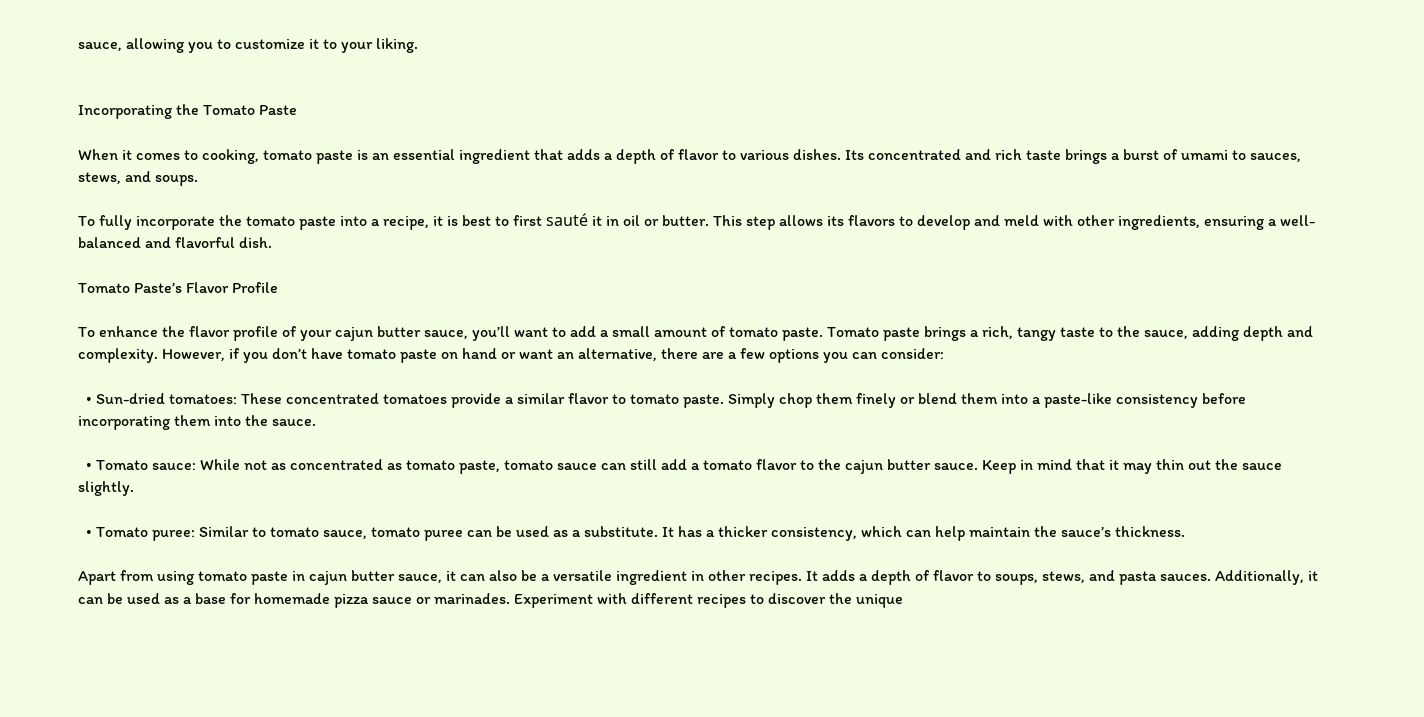sauce, allowing you to customize it to your liking.


Incorporating the Tomato Paste

When it comes to cooking, tomato paste is an essential ingredient that adds a depth of flavor to various dishes. Its concentrated and rich taste brings a burst of umami to sauces, stews, and soups.

To fully incorporate the tomato paste into a recipe, it is best to first sauté it in oil or butter. This step allows its flavors to develop and meld with other ingredients, ensuring a well-balanced and flavorful dish.

Tomato Paste’s Flavor Profile

To enhance the flavor profile of your cajun butter sauce, you’ll want to add a small amount of tomato paste. Tomato paste brings a rich, tangy taste to the sauce, adding depth and complexity. However, if you don’t have tomato paste on hand or want an alternative, there are a few options you can consider:

  • Sun-dried tomatoes: These concentrated tomatoes provide a similar flavor to tomato paste. Simply chop them finely or blend them into a paste-like consistency before incorporating them into the sauce.

  • Tomato sauce: While not as concentrated as tomato paste, tomato sauce can still add a tomato flavor to the cajun butter sauce. Keep in mind that it may thin out the sauce slightly.

  • Tomato puree: Similar to tomato sauce, tomato puree can be used as a substitute. It has a thicker consistency, which can help maintain the sauce’s thickness.

Apart from using tomato paste in cajun butter sauce, it can also be a versatile ingredient in other recipes. It adds a depth of flavor to soups, stews, and pasta sauces. Additionally, it can be used as a base for homemade pizza sauce or marinades. Experiment with different recipes to discover the unique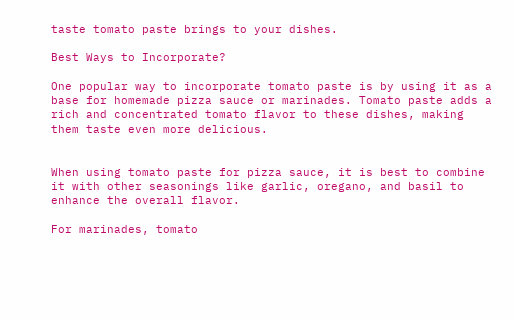taste tomato paste brings to your dishes.

Best Ways to Incorporate?

One popular way to incorporate tomato paste is by using it as a base for homemade pizza sauce or marinades. Tomato paste adds a rich and concentrated tomato flavor to these dishes, making them taste even more delicious.


When using tomato paste for pizza sauce, it is best to combine it with other seasonings like garlic, oregano, and basil to enhance the overall flavor.

For marinades, tomato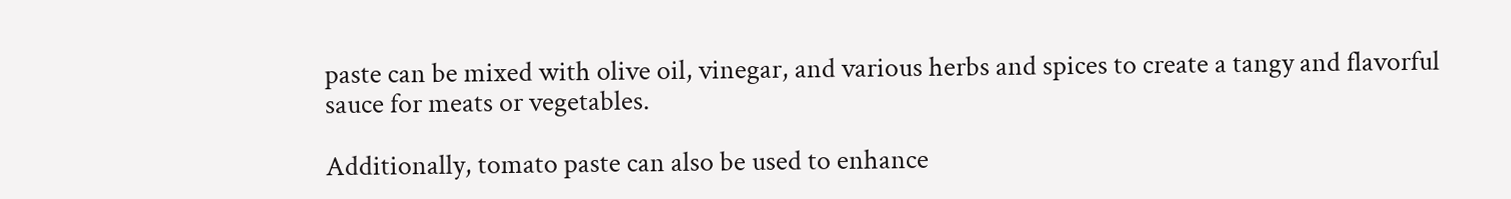paste can be mixed with olive oil, vinegar, and various herbs and spices to create a tangy and flavorful sauce for meats or vegetables.

Additionally, tomato paste can also be used to enhance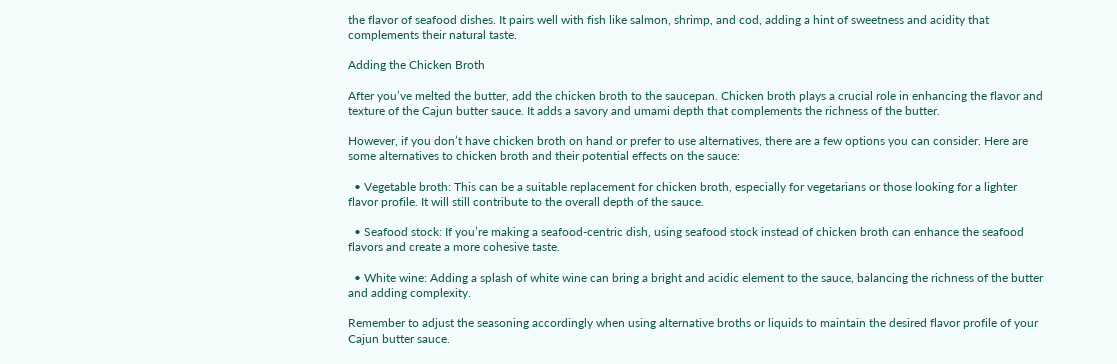the flavor of seafood dishes. It pairs well with fish like salmon, shrimp, and cod, adding a hint of sweetness and acidity that complements their natural taste.

Adding the Chicken Broth

After you’ve melted the butter, add the chicken broth to the saucepan. Chicken broth plays a crucial role in enhancing the flavor and texture of the Cajun butter sauce. It adds a savory and umami depth that complements the richness of the butter.

However, if you don’t have chicken broth on hand or prefer to use alternatives, there are a few options you can consider. Here are some alternatives to chicken broth and their potential effects on the sauce:

  • Vegetable broth: This can be a suitable replacement for chicken broth, especially for vegetarians or those looking for a lighter flavor profile. It will still contribute to the overall depth of the sauce.

  • Seafood stock: If you’re making a seafood-centric dish, using seafood stock instead of chicken broth can enhance the seafood flavors and create a more cohesive taste.

  • White wine: Adding a splash of white wine can bring a bright and acidic element to the sauce, balancing the richness of the butter and adding complexity.

Remember to adjust the seasoning accordingly when using alternative broths or liquids to maintain the desired flavor profile of your Cajun butter sauce.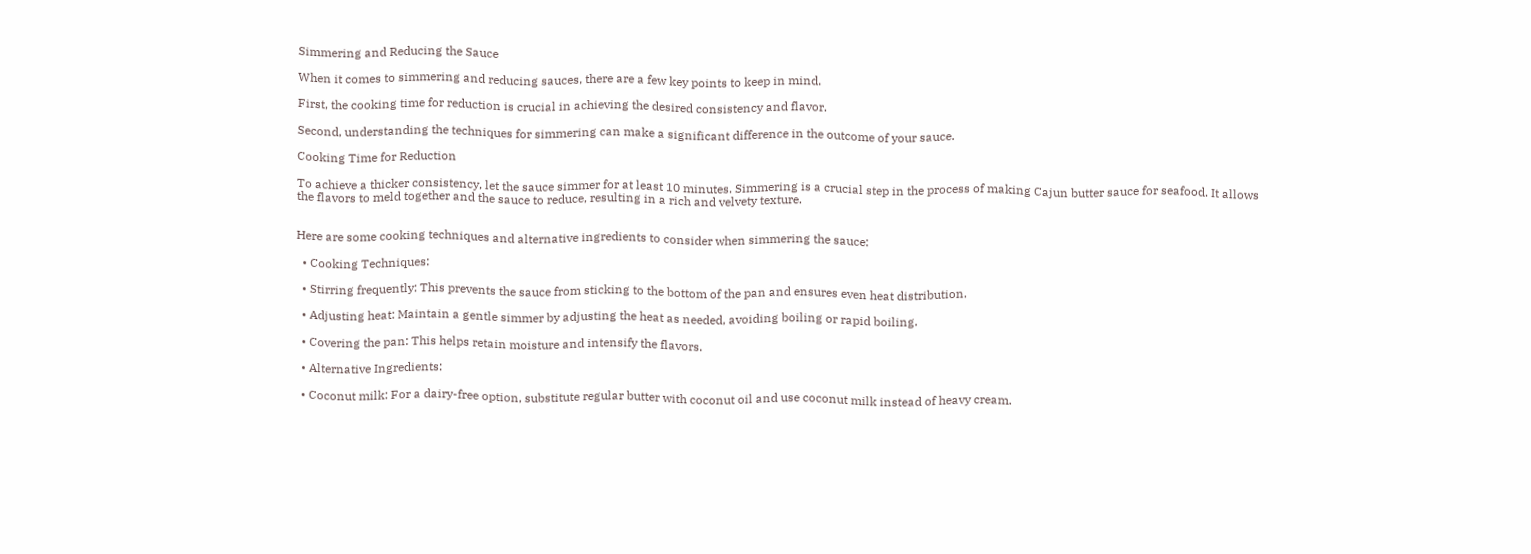Simmering and Reducing the Sauce

When it comes to simmering and reducing sauces, there are a few key points to keep in mind.

First, the cooking time for reduction is crucial in achieving the desired consistency and flavor.

Second, understanding the techniques for simmering can make a significant difference in the outcome of your sauce.

Cooking Time for Reduction

To achieve a thicker consistency, let the sauce simmer for at least 10 minutes. Simmering is a crucial step in the process of making Cajun butter sauce for seafood. It allows the flavors to meld together and the sauce to reduce, resulting in a rich and velvety texture.


Here are some cooking techniques and alternative ingredients to consider when simmering the sauce:

  • Cooking Techniques:

  • Stirring frequently: This prevents the sauce from sticking to the bottom of the pan and ensures even heat distribution.

  • Adjusting heat: Maintain a gentle simmer by adjusting the heat as needed, avoiding boiling or rapid boiling.

  • Covering the pan: This helps retain moisture and intensify the flavors.

  • Alternative Ingredients:

  • Coconut milk: For a dairy-free option, substitute regular butter with coconut oil and use coconut milk instead of heavy cream.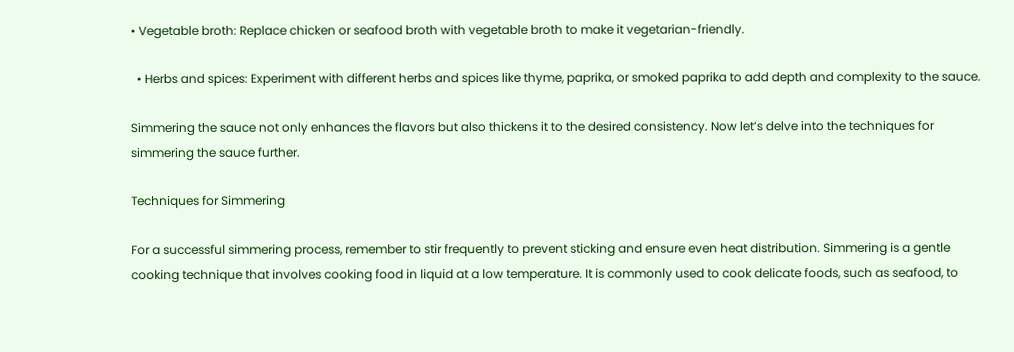• Vegetable broth: Replace chicken or seafood broth with vegetable broth to make it vegetarian-friendly.

  • Herbs and spices: Experiment with different herbs and spices like thyme, paprika, or smoked paprika to add depth and complexity to the sauce.

Simmering the sauce not only enhances the flavors but also thickens it to the desired consistency. Now let’s delve into the techniques for simmering the sauce further.

Techniques for Simmering

For a successful simmering process, remember to stir frequently to prevent sticking and ensure even heat distribution. Simmering is a gentle cooking technique that involves cooking food in liquid at a low temperature. It is commonly used to cook delicate foods, such as seafood, to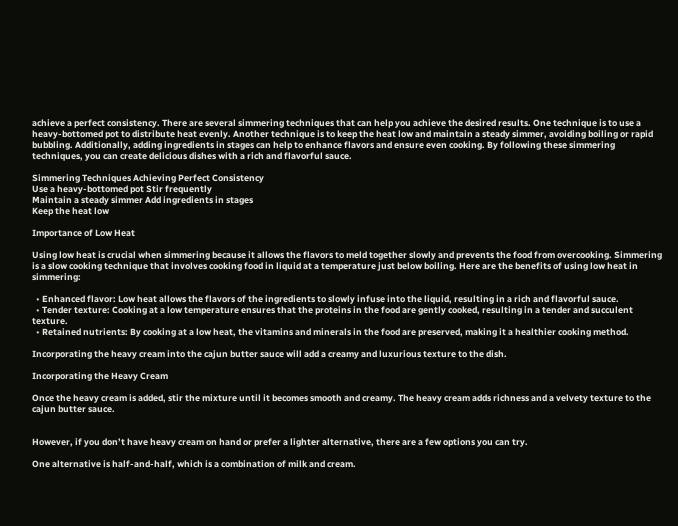achieve a perfect consistency. There are several simmering techniques that can help you achieve the desired results. One technique is to use a heavy-bottomed pot to distribute heat evenly. Another technique is to keep the heat low and maintain a steady simmer, avoiding boiling or rapid bubbling. Additionally, adding ingredients in stages can help to enhance flavors and ensure even cooking. By following these simmering techniques, you can create delicious dishes with a rich and flavorful sauce.

Simmering Techniques Achieving Perfect Consistency
Use a heavy-bottomed pot Stir frequently
Maintain a steady simmer Add ingredients in stages
Keep the heat low

Importance of Low Heat

Using low heat is crucial when simmering because it allows the flavors to meld together slowly and prevents the food from overcooking. Simmering is a slow cooking technique that involves cooking food in liquid at a temperature just below boiling. Here are the benefits of using low heat in simmering:

  • Enhanced flavor: Low heat allows the flavors of the ingredients to slowly infuse into the liquid, resulting in a rich and flavorful sauce.
  • Tender texture: Cooking at a low temperature ensures that the proteins in the food are gently cooked, resulting in a tender and succulent texture.
  • Retained nutrients: By cooking at a low heat, the vitamins and minerals in the food are preserved, making it a healthier cooking method.

Incorporating the heavy cream into the cajun butter sauce will add a creamy and luxurious texture to the dish.

Incorporating the Heavy Cream

Once the heavy cream is added, stir the mixture until it becomes smooth and creamy. The heavy cream adds richness and a velvety texture to the cajun butter sauce.


However, if you don’t have heavy cream on hand or prefer a lighter alternative, there are a few options you can try.

One alternative is half-and-half, which is a combination of milk and cream.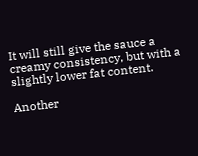It will still give the sauce a creamy consistency, but with a slightly lower fat content.

Another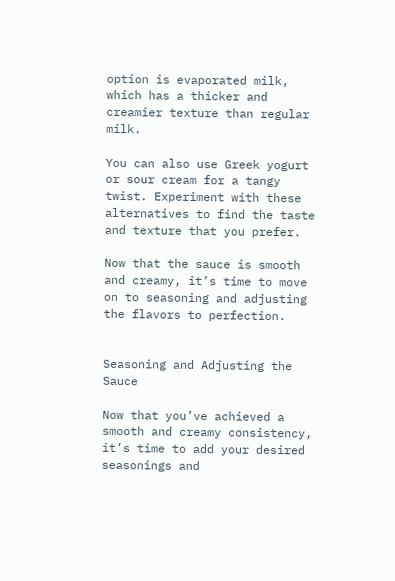option is evaporated milk, which has a thicker and creamier texture than regular milk.

You can also use Greek yogurt or sour cream for a tangy twist. Experiment with these alternatives to find the taste and texture that you prefer.

Now that the sauce is smooth and creamy, it’s time to move on to seasoning and adjusting the flavors to perfection.


Seasoning and Adjusting the Sauce

Now that you’ve achieved a smooth and creamy consistency, it’s time to add your desired seasonings and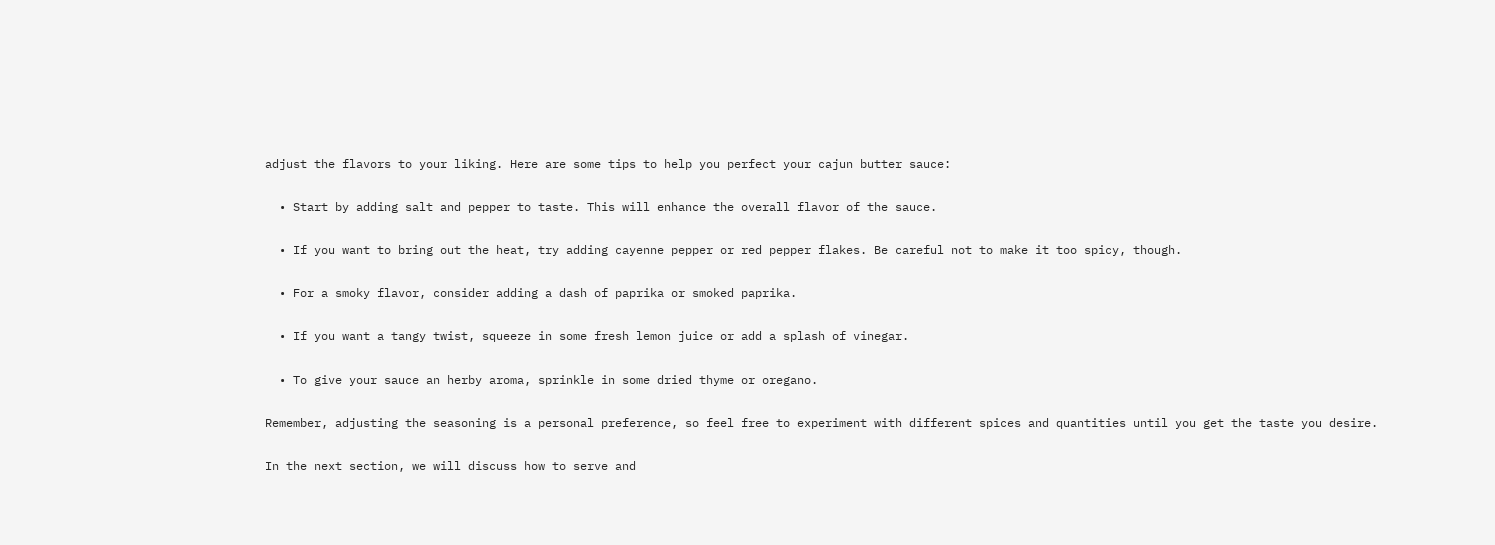adjust the flavors to your liking. Here are some tips to help you perfect your cajun butter sauce:

  • Start by adding salt and pepper to taste. This will enhance the overall flavor of the sauce.

  • If you want to bring out the heat, try adding cayenne pepper or red pepper flakes. Be careful not to make it too spicy, though.

  • For a smoky flavor, consider adding a dash of paprika or smoked paprika.

  • If you want a tangy twist, squeeze in some fresh lemon juice or add a splash of vinegar.

  • To give your sauce an herby aroma, sprinkle in some dried thyme or oregano.

Remember, adjusting the seasoning is a personal preference, so feel free to experiment with different spices and quantities until you get the taste you desire.

In the next section, we will discuss how to serve and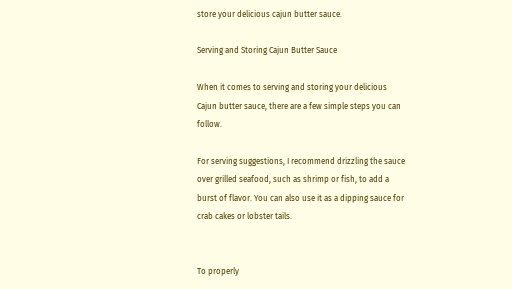store your delicious cajun butter sauce.

Serving and Storing Cajun Butter Sauce

When it comes to serving and storing your delicious Cajun butter sauce, there are a few simple steps you can follow.

For serving suggestions, I recommend drizzling the sauce over grilled seafood, such as shrimp or fish, to add a burst of flavor. You can also use it as a dipping sauce for crab cakes or lobster tails.


To properly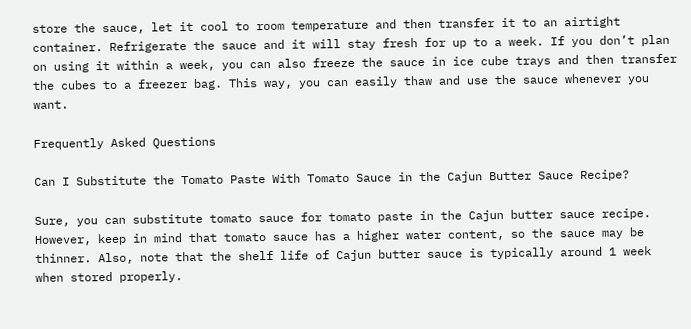store the sauce, let it cool to room temperature and then transfer it to an airtight container. Refrigerate the sauce and it will stay fresh for up to a week. If you don’t plan on using it within a week, you can also freeze the sauce in ice cube trays and then transfer the cubes to a freezer bag. This way, you can easily thaw and use the sauce whenever you want.

Frequently Asked Questions

Can I Substitute the Tomato Paste With Tomato Sauce in the Cajun Butter Sauce Recipe?

Sure, you can substitute tomato sauce for tomato paste in the Cajun butter sauce recipe. However, keep in mind that tomato sauce has a higher water content, so the sauce may be thinner. Also, note that the shelf life of Cajun butter sauce is typically around 1 week when stored properly.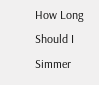How Long Should I Simmer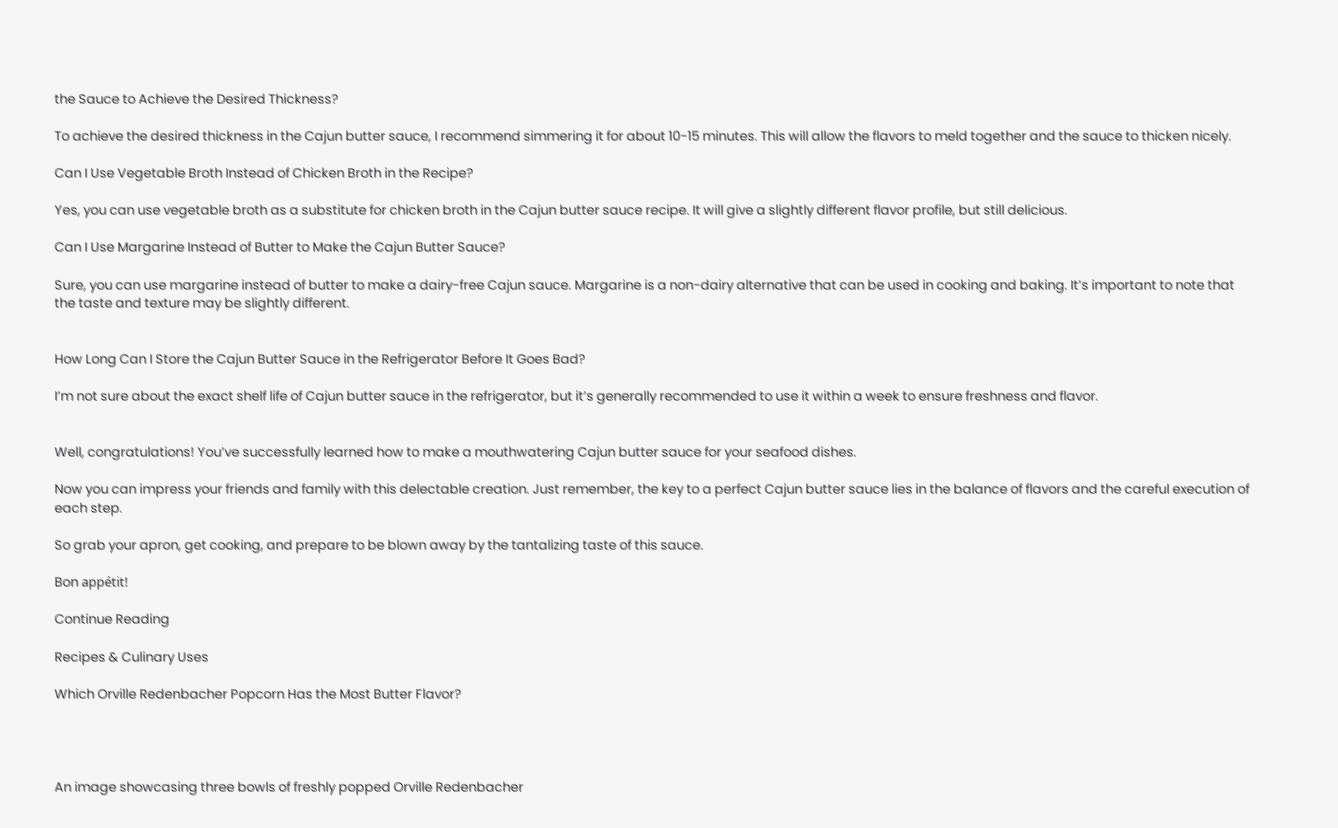the Sauce to Achieve the Desired Thickness?

To achieve the desired thickness in the Cajun butter sauce, I recommend simmering it for about 10-15 minutes. This will allow the flavors to meld together and the sauce to thicken nicely.

Can I Use Vegetable Broth Instead of Chicken Broth in the Recipe?

Yes, you can use vegetable broth as a substitute for chicken broth in the Cajun butter sauce recipe. It will give a slightly different flavor profile, but still delicious.

Can I Use Margarine Instead of Butter to Make the Cajun Butter Sauce?

Sure, you can use margarine instead of butter to make a dairy-free Cajun sauce. Margarine is a non-dairy alternative that can be used in cooking and baking. It’s important to note that the taste and texture may be slightly different.


How Long Can I Store the Cajun Butter Sauce in the Refrigerator Before It Goes Bad?

I’m not sure about the exact shelf life of Cajun butter sauce in the refrigerator, but it’s generally recommended to use it within a week to ensure freshness and flavor.


Well, congratulations! You’ve successfully learned how to make a mouthwatering Cajun butter sauce for your seafood dishes.

Now you can impress your friends and family with this delectable creation. Just remember, the key to a perfect Cajun butter sauce lies in the balance of flavors and the careful execution of each step.

So grab your apron, get cooking, and prepare to be blown away by the tantalizing taste of this sauce.

Bon appétit!

Continue Reading

Recipes & Culinary Uses

Which Orville Redenbacher Popcorn Has the Most Butter Flavor?




An image showcasing three bowls of freshly popped Orville Redenbacher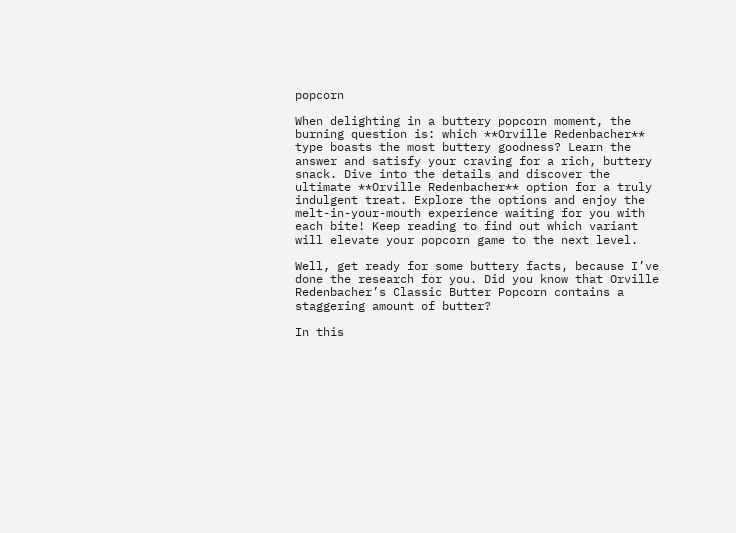popcorn

When delighting in a buttery popcorn moment, the burning question is: which **Orville Redenbacher** type boasts the most buttery goodness? Learn the answer and satisfy your craving for a rich, buttery snack. Dive into the details and discover the ultimate **Orville Redenbacher** option for a truly indulgent treat. Explore the options and enjoy the melt-in-your-mouth experience waiting for you with each bite! Keep reading to find out which variant will elevate your popcorn game to the next level.

Well, get ready for some buttery facts, because I’ve done the research for you. Did you know that Orville Redenbacher’s Classic Butter Popcorn contains a staggering amount of butter?

In this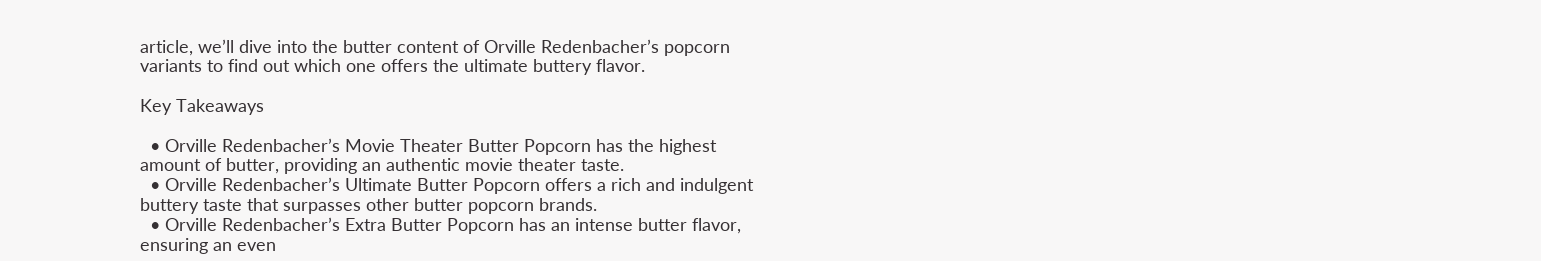article, we’ll dive into the butter content of Orville Redenbacher’s popcorn variants to find out which one offers the ultimate buttery flavor.

Key Takeaways

  • Orville Redenbacher’s Movie Theater Butter Popcorn has the highest amount of butter, providing an authentic movie theater taste.
  • Orville Redenbacher’s Ultimate Butter Popcorn offers a rich and indulgent buttery taste that surpasses other butter popcorn brands.
  • Orville Redenbacher’s Extra Butter Popcorn has an intense butter flavor, ensuring an even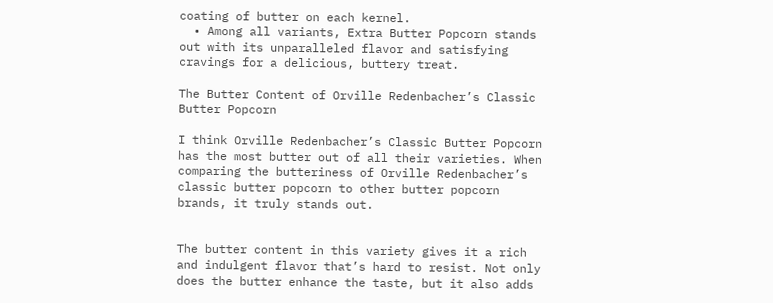coating of butter on each kernel.
  • Among all variants, Extra Butter Popcorn stands out with its unparalleled flavor and satisfying cravings for a delicious, buttery treat.

The Butter Content of Orville Redenbacher’s Classic Butter Popcorn

I think Orville Redenbacher’s Classic Butter Popcorn has the most butter out of all their varieties. When comparing the butteriness of Orville Redenbacher’s classic butter popcorn to other butter popcorn brands, it truly stands out.


The butter content in this variety gives it a rich and indulgent flavor that’s hard to resist. Not only does the butter enhance the taste, but it also adds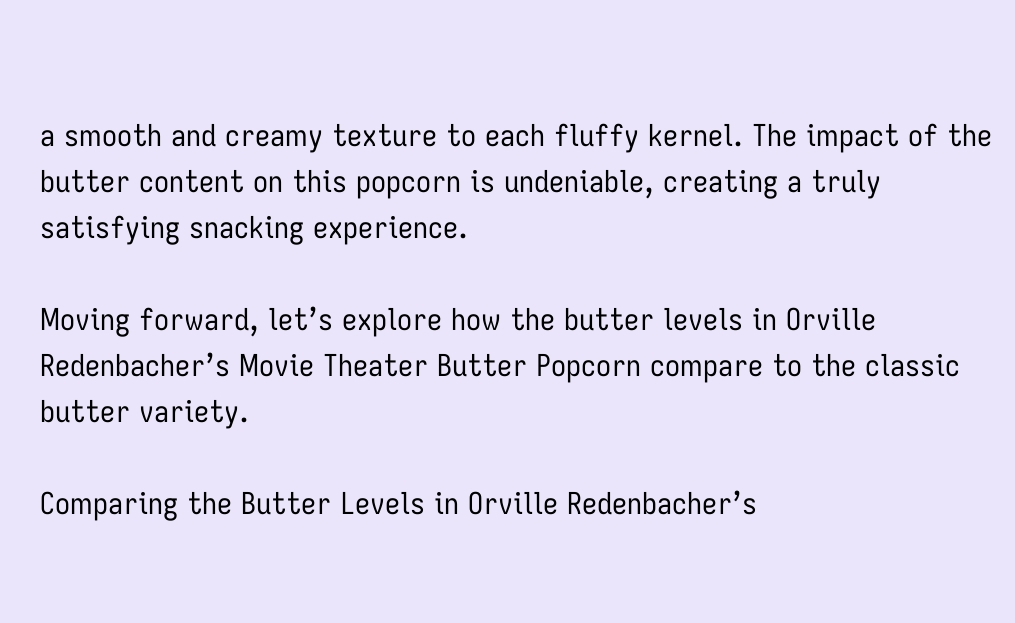a smooth and creamy texture to each fluffy kernel. The impact of the butter content on this popcorn is undeniable, creating a truly satisfying snacking experience.

Moving forward, let’s explore how the butter levels in Orville Redenbacher’s Movie Theater Butter Popcorn compare to the classic butter variety.

Comparing the Butter Levels in Orville Redenbacher’s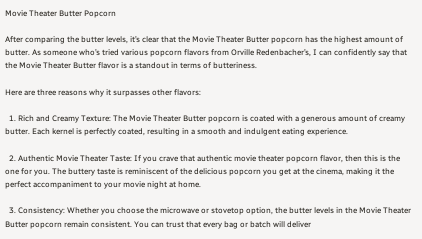Movie Theater Butter Popcorn

After comparing the butter levels, it’s clear that the Movie Theater Butter popcorn has the highest amount of butter. As someone who’s tried various popcorn flavors from Orville Redenbacher’s, I can confidently say that the Movie Theater Butter flavor is a standout in terms of butteriness.

Here are three reasons why it surpasses other flavors:

  1. Rich and Creamy Texture: The Movie Theater Butter popcorn is coated with a generous amount of creamy butter. Each kernel is perfectly coated, resulting in a smooth and indulgent eating experience.

  2. Authentic Movie Theater Taste: If you crave that authentic movie theater popcorn flavor, then this is the one for you. The buttery taste is reminiscent of the delicious popcorn you get at the cinema, making it the perfect accompaniment to your movie night at home.

  3. Consistency: Whether you choose the microwave or stovetop option, the butter levels in the Movie Theater Butter popcorn remain consistent. You can trust that every bag or batch will deliver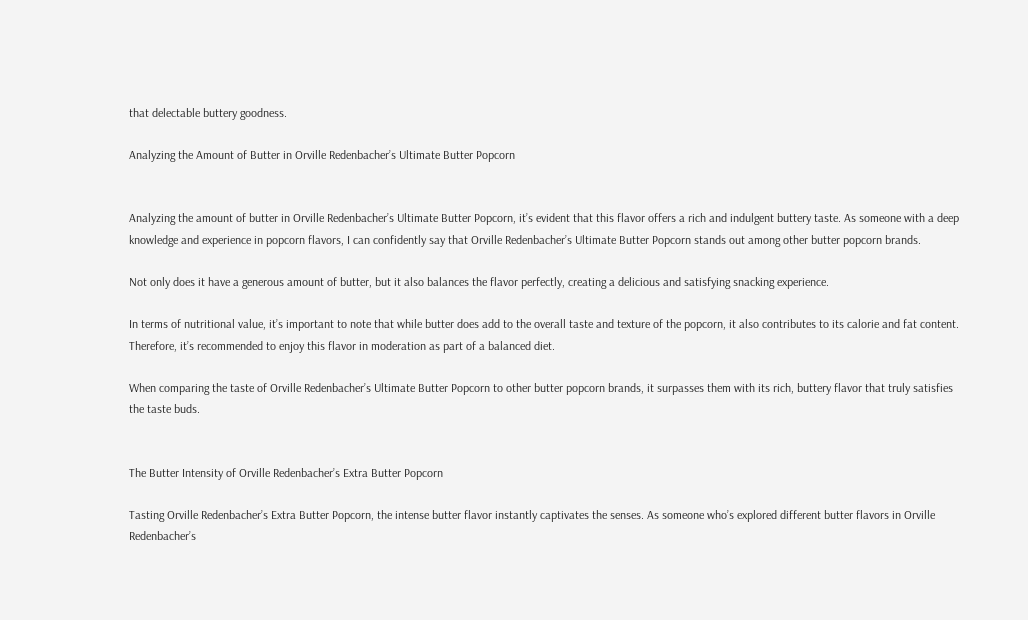that delectable buttery goodness.

Analyzing the Amount of Butter in Orville Redenbacher’s Ultimate Butter Popcorn


Analyzing the amount of butter in Orville Redenbacher’s Ultimate Butter Popcorn, it’s evident that this flavor offers a rich and indulgent buttery taste. As someone with a deep knowledge and experience in popcorn flavors, I can confidently say that Orville Redenbacher’s Ultimate Butter Popcorn stands out among other butter popcorn brands.

Not only does it have a generous amount of butter, but it also balances the flavor perfectly, creating a delicious and satisfying snacking experience.

In terms of nutritional value, it’s important to note that while butter does add to the overall taste and texture of the popcorn, it also contributes to its calorie and fat content. Therefore, it’s recommended to enjoy this flavor in moderation as part of a balanced diet.

When comparing the taste of Orville Redenbacher’s Ultimate Butter Popcorn to other butter popcorn brands, it surpasses them with its rich, buttery flavor that truly satisfies the taste buds.


The Butter Intensity of Orville Redenbacher’s Extra Butter Popcorn

Tasting Orville Redenbacher’s Extra Butter Popcorn, the intense butter flavor instantly captivates the senses. As someone who’s explored different butter flavors in Orville Redenbacher’s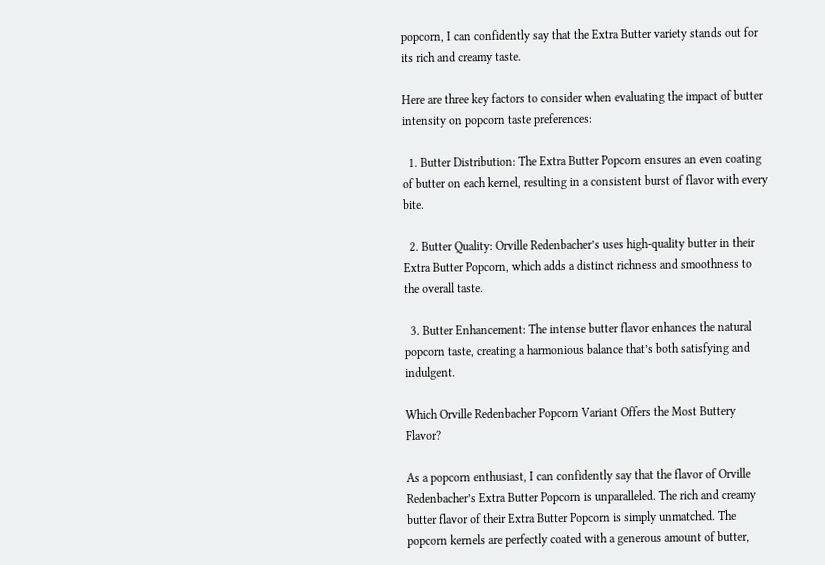popcorn, I can confidently say that the Extra Butter variety stands out for its rich and creamy taste.

Here are three key factors to consider when evaluating the impact of butter intensity on popcorn taste preferences:

  1. Butter Distribution: The Extra Butter Popcorn ensures an even coating of butter on each kernel, resulting in a consistent burst of flavor with every bite.

  2. Butter Quality: Orville Redenbacher’s uses high-quality butter in their Extra Butter Popcorn, which adds a distinct richness and smoothness to the overall taste.

  3. Butter Enhancement: The intense butter flavor enhances the natural popcorn taste, creating a harmonious balance that’s both satisfying and indulgent.

Which Orville Redenbacher Popcorn Variant Offers the Most Buttery Flavor?

As a popcorn enthusiast, I can confidently say that the flavor of Orville Redenbacher’s Extra Butter Popcorn is unparalleled. The rich and creamy butter flavor of their Extra Butter Popcorn is simply unmatched. The popcorn kernels are perfectly coated with a generous amount of butter,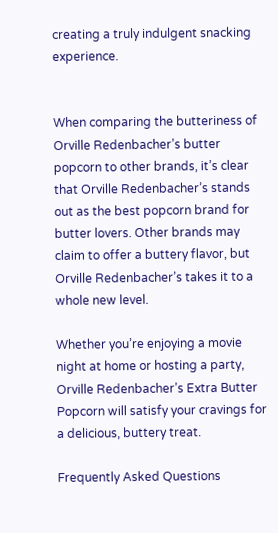creating a truly indulgent snacking experience.


When comparing the butteriness of Orville Redenbacher’s butter popcorn to other brands, it’s clear that Orville Redenbacher’s stands out as the best popcorn brand for butter lovers. Other brands may claim to offer a buttery flavor, but Orville Redenbacher’s takes it to a whole new level.

Whether you’re enjoying a movie night at home or hosting a party, Orville Redenbacher’s Extra Butter Popcorn will satisfy your cravings for a delicious, buttery treat.

Frequently Asked Questions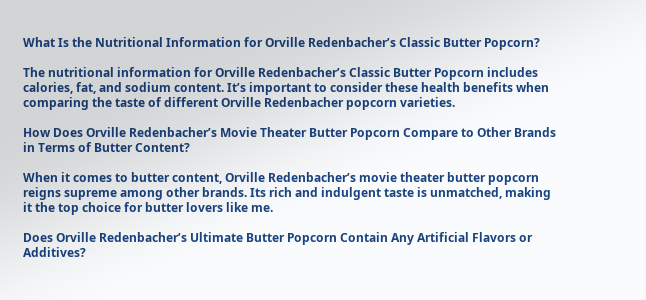What Is the Nutritional Information for Orville Redenbacher’s Classic Butter Popcorn?

The nutritional information for Orville Redenbacher’s Classic Butter Popcorn includes calories, fat, and sodium content. It’s important to consider these health benefits when comparing the taste of different Orville Redenbacher popcorn varieties.

How Does Orville Redenbacher’s Movie Theater Butter Popcorn Compare to Other Brands in Terms of Butter Content?

When it comes to butter content, Orville Redenbacher’s movie theater butter popcorn reigns supreme among other brands. Its rich and indulgent taste is unmatched, making it the top choice for butter lovers like me.

Does Orville Redenbacher’s Ultimate Butter Popcorn Contain Any Artificial Flavors or Additives?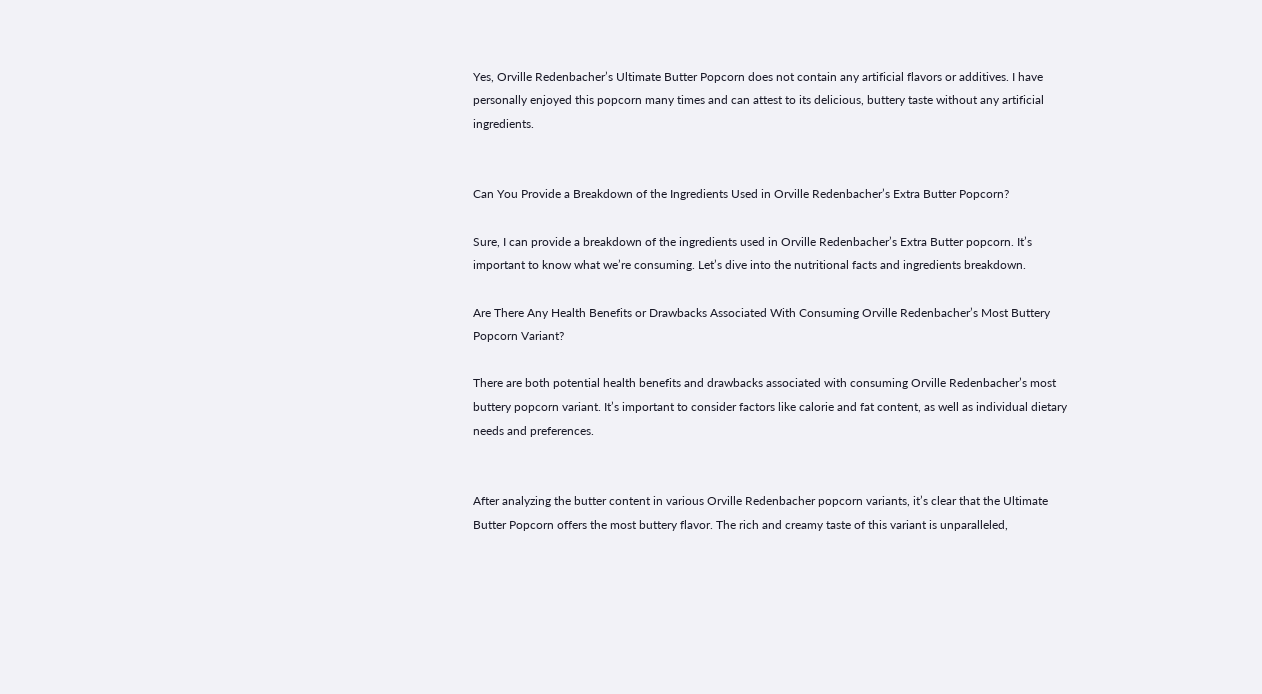Yes, Orville Redenbacher’s Ultimate Butter Popcorn does not contain any artificial flavors or additives. I have personally enjoyed this popcorn many times and can attest to its delicious, buttery taste without any artificial ingredients.


Can You Provide a Breakdown of the Ingredients Used in Orville Redenbacher’s Extra Butter Popcorn?

Sure, I can provide a breakdown of the ingredients used in Orville Redenbacher’s Extra Butter popcorn. It’s important to know what we’re consuming. Let’s dive into the nutritional facts and ingredients breakdown.

Are There Any Health Benefits or Drawbacks Associated With Consuming Orville Redenbacher’s Most Buttery Popcorn Variant?

There are both potential health benefits and drawbacks associated with consuming Orville Redenbacher’s most buttery popcorn variant. It’s important to consider factors like calorie and fat content, as well as individual dietary needs and preferences.


After analyzing the butter content in various Orville Redenbacher popcorn variants, it’s clear that the Ultimate Butter Popcorn offers the most buttery flavor. The rich and creamy taste of this variant is unparalleled,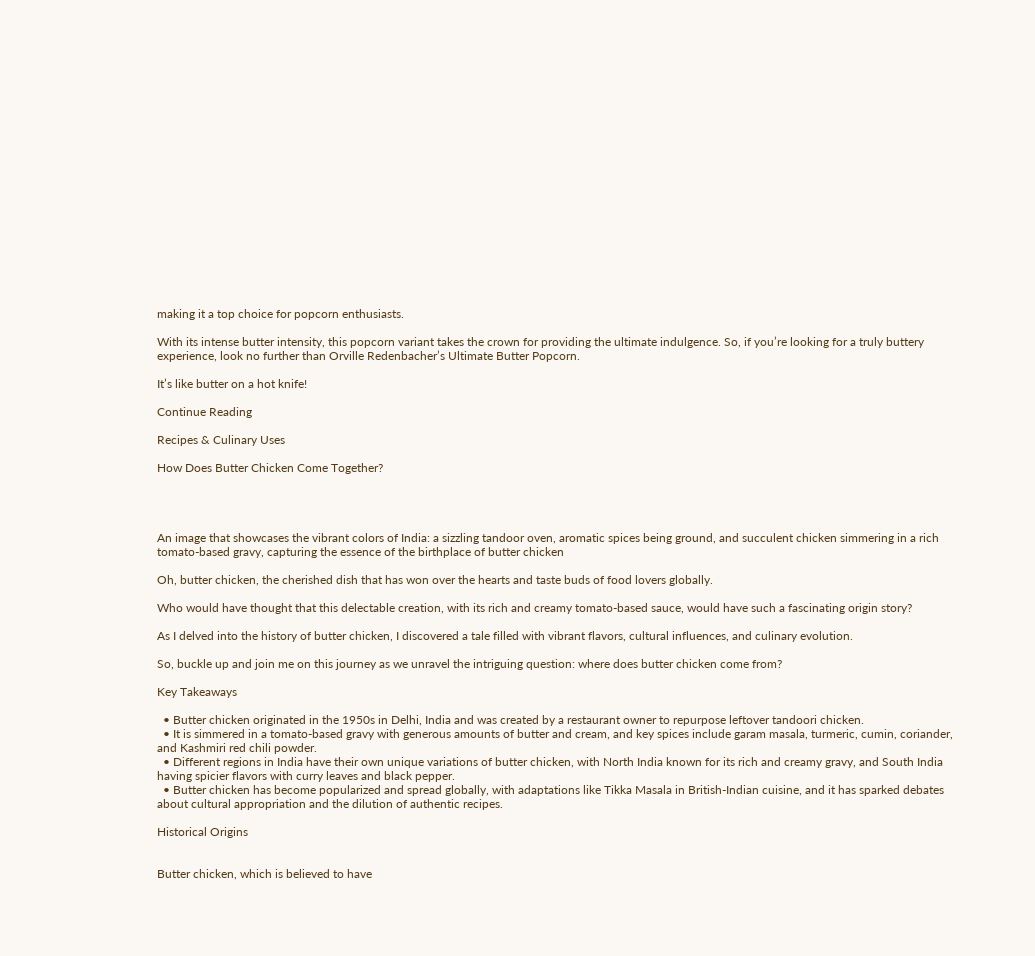making it a top choice for popcorn enthusiasts.

With its intense butter intensity, this popcorn variant takes the crown for providing the ultimate indulgence. So, if you’re looking for a truly buttery experience, look no further than Orville Redenbacher’s Ultimate Butter Popcorn.

It’s like butter on a hot knife!

Continue Reading

Recipes & Culinary Uses

How Does Butter Chicken Come Together?




An image that showcases the vibrant colors of India: a sizzling tandoor oven, aromatic spices being ground, and succulent chicken simmering in a rich tomato-based gravy, capturing the essence of the birthplace of butter chicken

Oh, butter chicken, the cherished dish that has won over the hearts and taste buds of food lovers globally.

Who would have thought that this delectable creation, with its rich and creamy tomato-based sauce, would have such a fascinating origin story?

As I delved into the history of butter chicken, I discovered a tale filled with vibrant flavors, cultural influences, and culinary evolution.

So, buckle up and join me on this journey as we unravel the intriguing question: where does butter chicken come from?

Key Takeaways

  • Butter chicken originated in the 1950s in Delhi, India and was created by a restaurant owner to repurpose leftover tandoori chicken.
  • It is simmered in a tomato-based gravy with generous amounts of butter and cream, and key spices include garam masala, turmeric, cumin, coriander, and Kashmiri red chili powder.
  • Different regions in India have their own unique variations of butter chicken, with North India known for its rich and creamy gravy, and South India having spicier flavors with curry leaves and black pepper.
  • Butter chicken has become popularized and spread globally, with adaptations like Tikka Masala in British-Indian cuisine, and it has sparked debates about cultural appropriation and the dilution of authentic recipes.

Historical Origins


Butter chicken, which is believed to have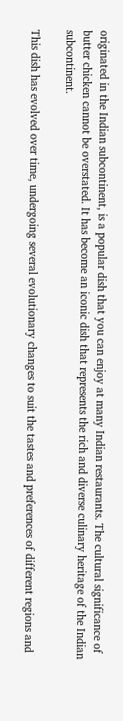originated in the Indian subcontinent, is a popular dish that you can enjoy at many Indian restaurants. The cultural significance of butter chicken cannot be overstated. It has become an iconic dish that represents the rich and diverse culinary heritage of the Indian subcontinent.

This dish has evolved over time, undergoing several evolutionary changes to suit the tastes and preferences of different regions and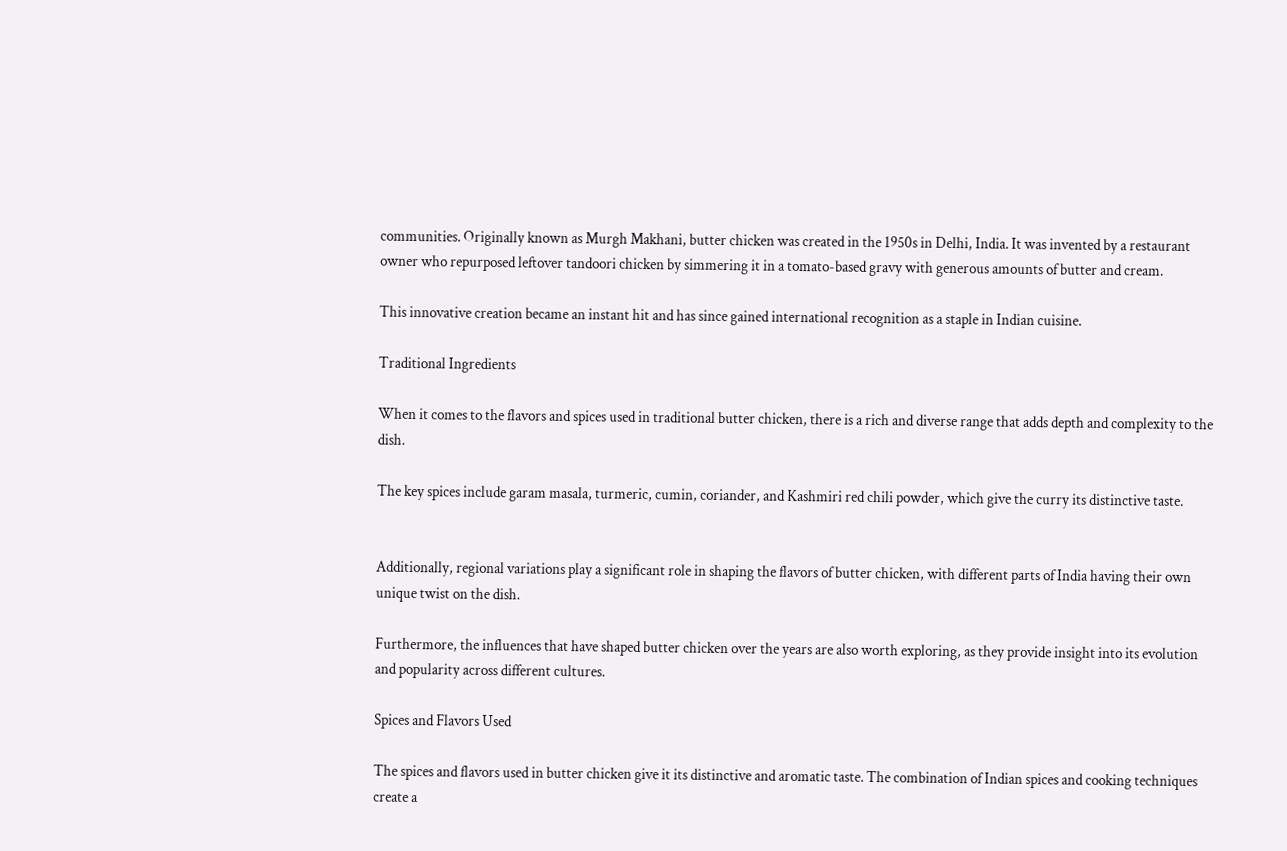communities. Originally known as Murgh Makhani, butter chicken was created in the 1950s in Delhi, India. It was invented by a restaurant owner who repurposed leftover tandoori chicken by simmering it in a tomato-based gravy with generous amounts of butter and cream.

This innovative creation became an instant hit and has since gained international recognition as a staple in Indian cuisine.

Traditional Ingredients

When it comes to the flavors and spices used in traditional butter chicken, there is a rich and diverse range that adds depth and complexity to the dish.

The key spices include garam masala, turmeric, cumin, coriander, and Kashmiri red chili powder, which give the curry its distinctive taste.


Additionally, regional variations play a significant role in shaping the flavors of butter chicken, with different parts of India having their own unique twist on the dish.

Furthermore, the influences that have shaped butter chicken over the years are also worth exploring, as they provide insight into its evolution and popularity across different cultures.

Spices and Flavors Used

The spices and flavors used in butter chicken give it its distinctive and aromatic taste. The combination of Indian spices and cooking techniques create a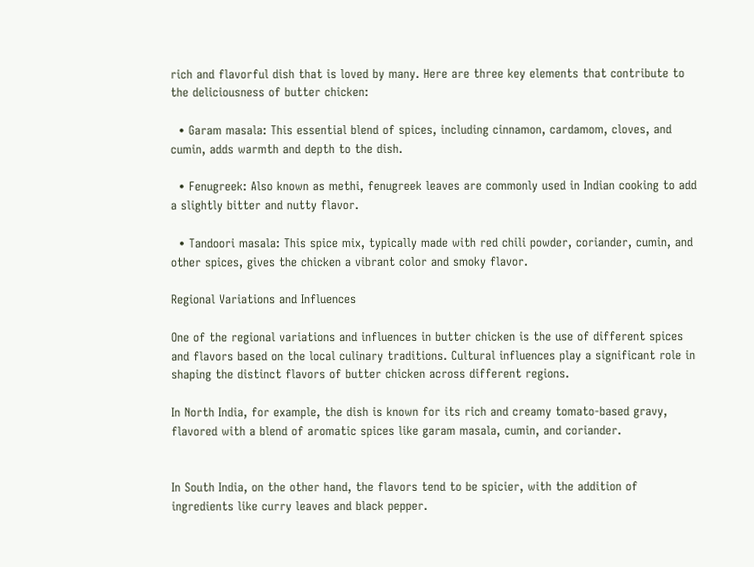rich and flavorful dish that is loved by many. Here are three key elements that contribute to the deliciousness of butter chicken:

  • Garam masala: This essential blend of spices, including cinnamon, cardamom, cloves, and cumin, adds warmth and depth to the dish.

  • Fenugreek: Also known as methi, fenugreek leaves are commonly used in Indian cooking to add a slightly bitter and nutty flavor.

  • Tandoori masala: This spice mix, typically made with red chili powder, coriander, cumin, and other spices, gives the chicken a vibrant color and smoky flavor.

Regional Variations and Influences

One of the regional variations and influences in butter chicken is the use of different spices and flavors based on the local culinary traditions. Cultural influences play a significant role in shaping the distinct flavors of butter chicken across different regions.

In North India, for example, the dish is known for its rich and creamy tomato-based gravy, flavored with a blend of aromatic spices like garam masala, cumin, and coriander.


In South India, on the other hand, the flavors tend to be spicier, with the addition of ingredients like curry leaves and black pepper.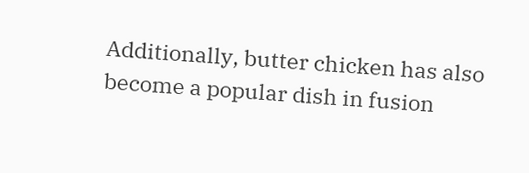Additionally, butter chicken has also become a popular dish in fusion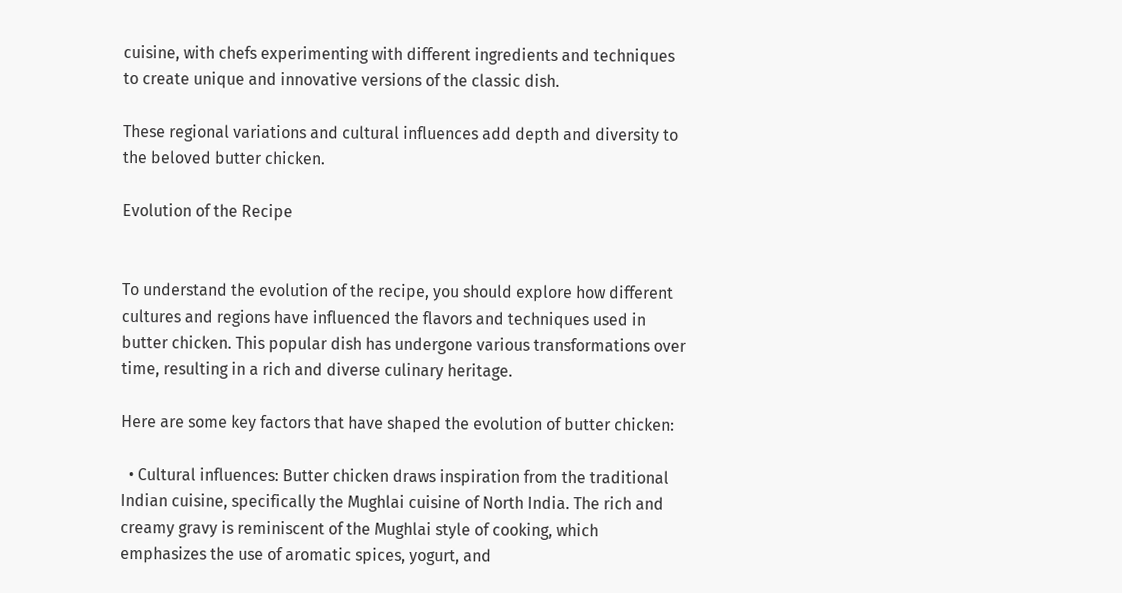cuisine, with chefs experimenting with different ingredients and techniques to create unique and innovative versions of the classic dish.

These regional variations and cultural influences add depth and diversity to the beloved butter chicken.

Evolution of the Recipe


To understand the evolution of the recipe, you should explore how different cultures and regions have influenced the flavors and techniques used in butter chicken. This popular dish has undergone various transformations over time, resulting in a rich and diverse culinary heritage.

Here are some key factors that have shaped the evolution of butter chicken:

  • Cultural influences: Butter chicken draws inspiration from the traditional Indian cuisine, specifically the Mughlai cuisine of North India. The rich and creamy gravy is reminiscent of the Mughlai style of cooking, which emphasizes the use of aromatic spices, yogurt, and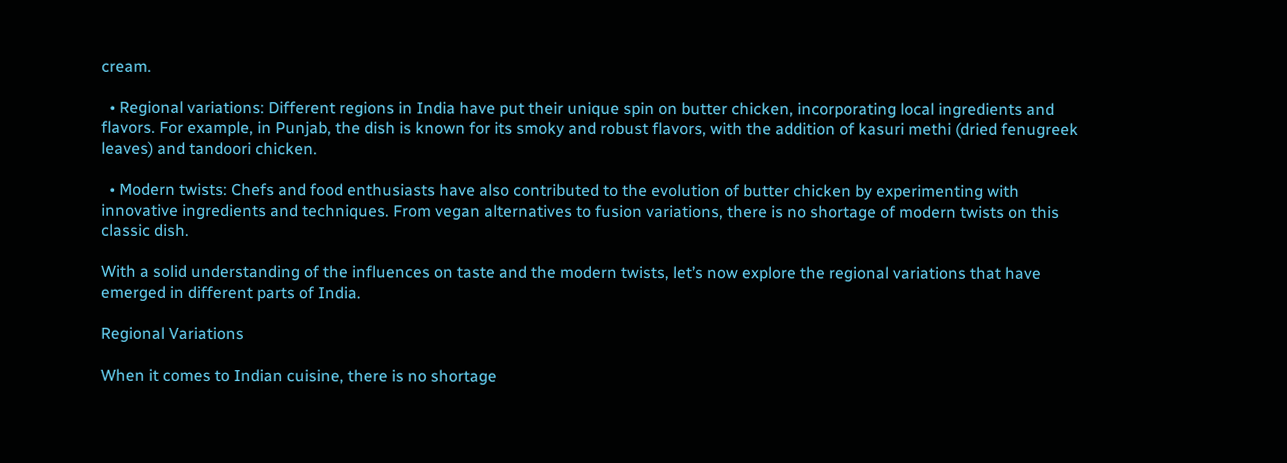cream.

  • Regional variations: Different regions in India have put their unique spin on butter chicken, incorporating local ingredients and flavors. For example, in Punjab, the dish is known for its smoky and robust flavors, with the addition of kasuri methi (dried fenugreek leaves) and tandoori chicken.

  • Modern twists: Chefs and food enthusiasts have also contributed to the evolution of butter chicken by experimenting with innovative ingredients and techniques. From vegan alternatives to fusion variations, there is no shortage of modern twists on this classic dish.

With a solid understanding of the influences on taste and the modern twists, let’s now explore the regional variations that have emerged in different parts of India.

Regional Variations

When it comes to Indian cuisine, there is no shortage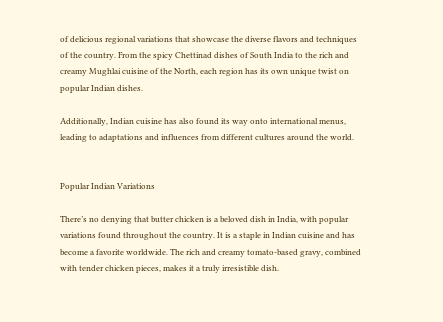of delicious regional variations that showcase the diverse flavors and techniques of the country. From the spicy Chettinad dishes of South India to the rich and creamy Mughlai cuisine of the North, each region has its own unique twist on popular Indian dishes.

Additionally, Indian cuisine has also found its way onto international menus, leading to adaptations and influences from different cultures around the world.


Popular Indian Variations

There’s no denying that butter chicken is a beloved dish in India, with popular variations found throughout the country. It is a staple in Indian cuisine and has become a favorite worldwide. The rich and creamy tomato-based gravy, combined with tender chicken pieces, makes it a truly irresistible dish.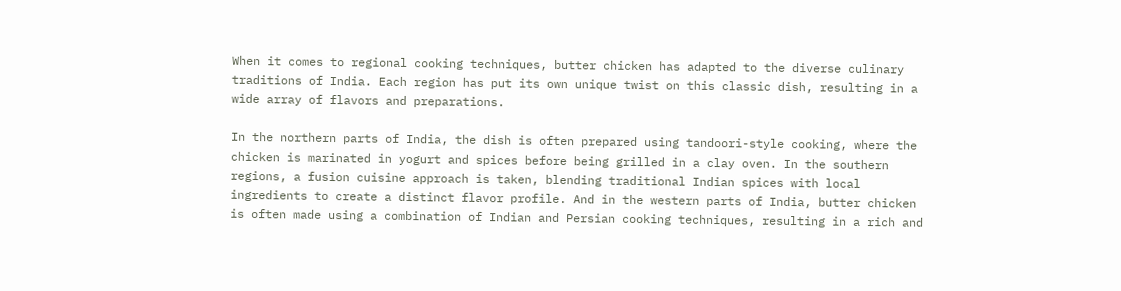When it comes to regional cooking techniques, butter chicken has adapted to the diverse culinary traditions of India. Each region has put its own unique twist on this classic dish, resulting in a wide array of flavors and preparations.

In the northern parts of India, the dish is often prepared using tandoori-style cooking, where the chicken is marinated in yogurt and spices before being grilled in a clay oven. In the southern regions, a fusion cuisine approach is taken, blending traditional Indian spices with local ingredients to create a distinct flavor profile. And in the western parts of India, butter chicken is often made using a combination of Indian and Persian cooking techniques, resulting in a rich and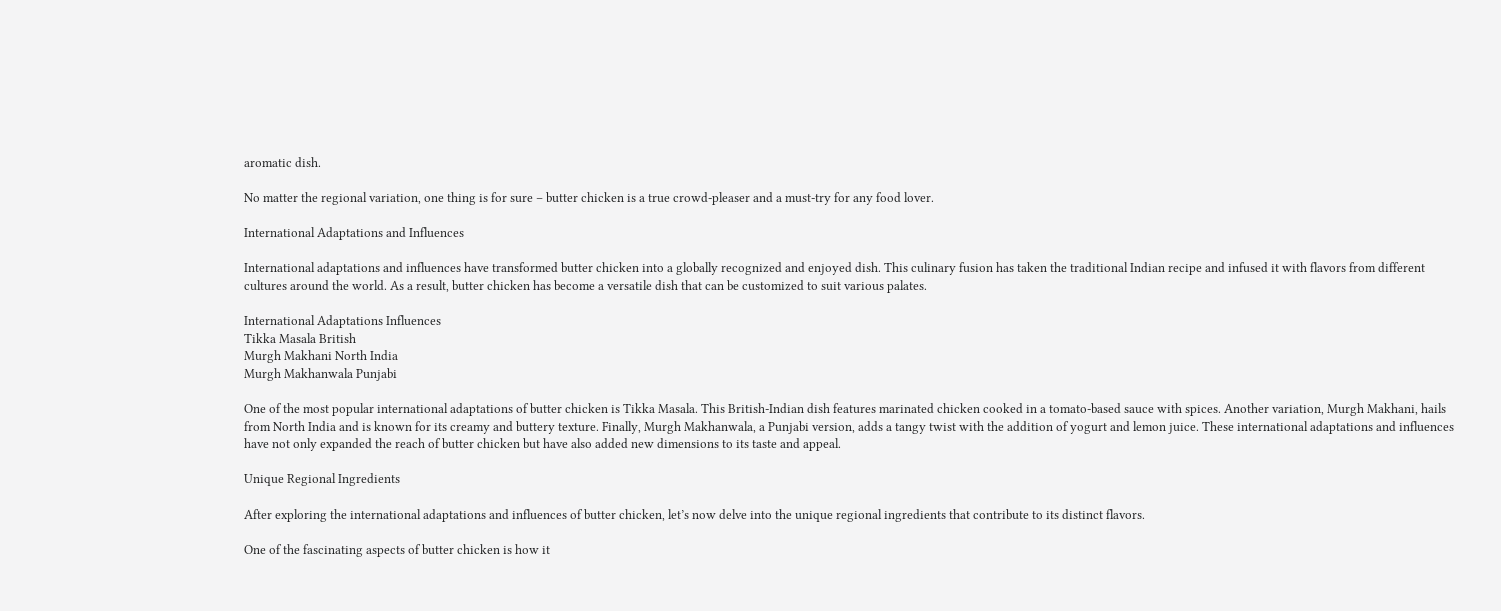aromatic dish.

No matter the regional variation, one thing is for sure – butter chicken is a true crowd-pleaser and a must-try for any food lover.

International Adaptations and Influences

International adaptations and influences have transformed butter chicken into a globally recognized and enjoyed dish. This culinary fusion has taken the traditional Indian recipe and infused it with flavors from different cultures around the world. As a result, butter chicken has become a versatile dish that can be customized to suit various palates.

International Adaptations Influences
Tikka Masala British
Murgh Makhani North India
Murgh Makhanwala Punjabi

One of the most popular international adaptations of butter chicken is Tikka Masala. This British-Indian dish features marinated chicken cooked in a tomato-based sauce with spices. Another variation, Murgh Makhani, hails from North India and is known for its creamy and buttery texture. Finally, Murgh Makhanwala, a Punjabi version, adds a tangy twist with the addition of yogurt and lemon juice. These international adaptations and influences have not only expanded the reach of butter chicken but have also added new dimensions to its taste and appeal.

Unique Regional Ingredients

After exploring the international adaptations and influences of butter chicken, let’s now delve into the unique regional ingredients that contribute to its distinct flavors.

One of the fascinating aspects of butter chicken is how it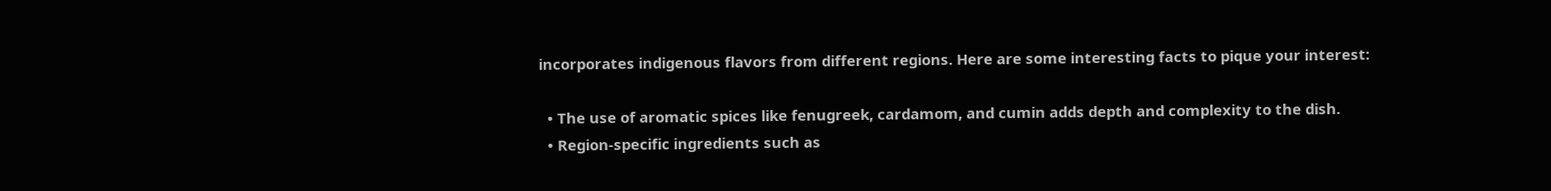incorporates indigenous flavors from different regions. Here are some interesting facts to pique your interest:

  • The use of aromatic spices like fenugreek, cardamom, and cumin adds depth and complexity to the dish.
  • Region-specific ingredients such as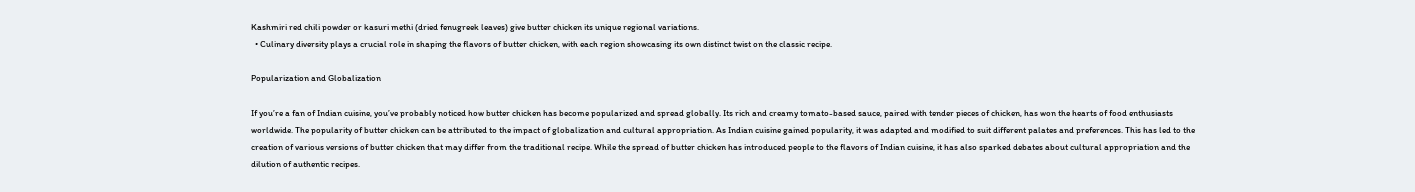Kashmiri red chili powder or kasuri methi (dried fenugreek leaves) give butter chicken its unique regional variations.
  • Culinary diversity plays a crucial role in shaping the flavors of butter chicken, with each region showcasing its own distinct twist on the classic recipe.

Popularization and Globalization

If you’re a fan of Indian cuisine, you’ve probably noticed how butter chicken has become popularized and spread globally. Its rich and creamy tomato-based sauce, paired with tender pieces of chicken, has won the hearts of food enthusiasts worldwide. The popularity of butter chicken can be attributed to the impact of globalization and cultural appropriation. As Indian cuisine gained popularity, it was adapted and modified to suit different palates and preferences. This has led to the creation of various versions of butter chicken that may differ from the traditional recipe. While the spread of butter chicken has introduced people to the flavors of Indian cuisine, it has also sparked debates about cultural appropriation and the dilution of authentic recipes.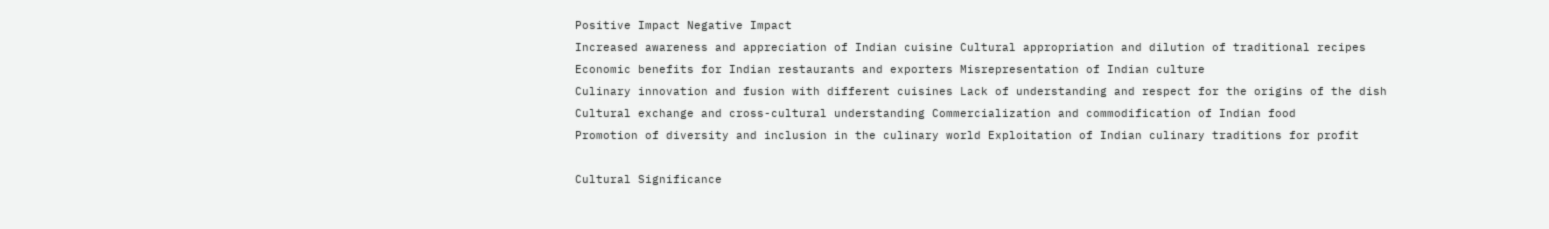Positive Impact Negative Impact
Increased awareness and appreciation of Indian cuisine Cultural appropriation and dilution of traditional recipes
Economic benefits for Indian restaurants and exporters Misrepresentation of Indian culture
Culinary innovation and fusion with different cuisines Lack of understanding and respect for the origins of the dish
Cultural exchange and cross-cultural understanding Commercialization and commodification of Indian food
Promotion of diversity and inclusion in the culinary world Exploitation of Indian culinary traditions for profit

Cultural Significance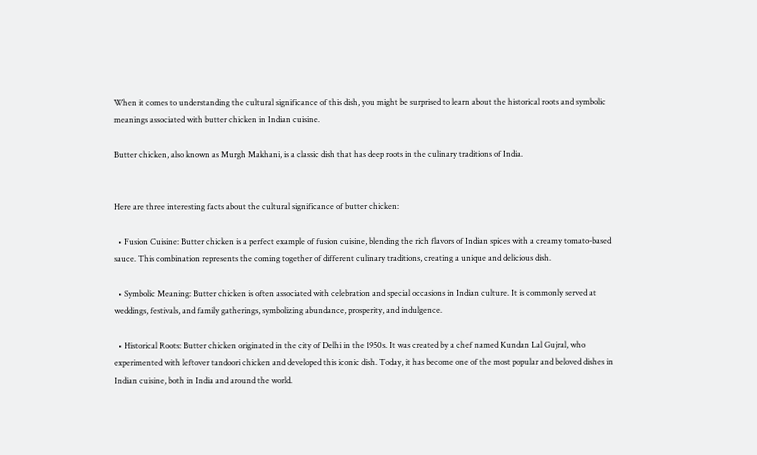When it comes to understanding the cultural significance of this dish, you might be surprised to learn about the historical roots and symbolic meanings associated with butter chicken in Indian cuisine.

Butter chicken, also known as Murgh Makhani, is a classic dish that has deep roots in the culinary traditions of India.


Here are three interesting facts about the cultural significance of butter chicken:

  • Fusion Cuisine: Butter chicken is a perfect example of fusion cuisine, blending the rich flavors of Indian spices with a creamy tomato-based sauce. This combination represents the coming together of different culinary traditions, creating a unique and delicious dish.

  • Symbolic Meaning: Butter chicken is often associated with celebration and special occasions in Indian culture. It is commonly served at weddings, festivals, and family gatherings, symbolizing abundance, prosperity, and indulgence.

  • Historical Roots: Butter chicken originated in the city of Delhi in the 1950s. It was created by a chef named Kundan Lal Gujral, who experimented with leftover tandoori chicken and developed this iconic dish. Today, it has become one of the most popular and beloved dishes in Indian cuisine, both in India and around the world.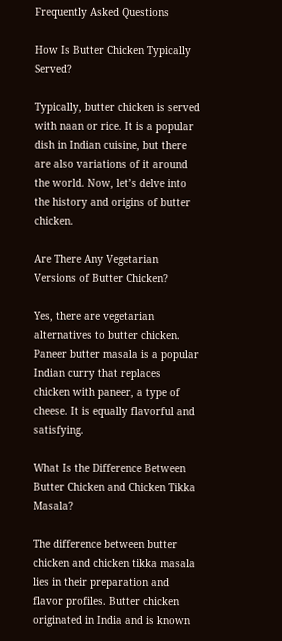Frequently Asked Questions

How Is Butter Chicken Typically Served?

Typically, butter chicken is served with naan or rice. It is a popular dish in Indian cuisine, but there are also variations of it around the world. Now, let’s delve into the history and origins of butter chicken.

Are There Any Vegetarian Versions of Butter Chicken?

Yes, there are vegetarian alternatives to butter chicken. Paneer butter masala is a popular Indian curry that replaces chicken with paneer, a type of cheese. It is equally flavorful and satisfying.

What Is the Difference Between Butter Chicken and Chicken Tikka Masala?

The difference between butter chicken and chicken tikka masala lies in their preparation and flavor profiles. Butter chicken originated in India and is known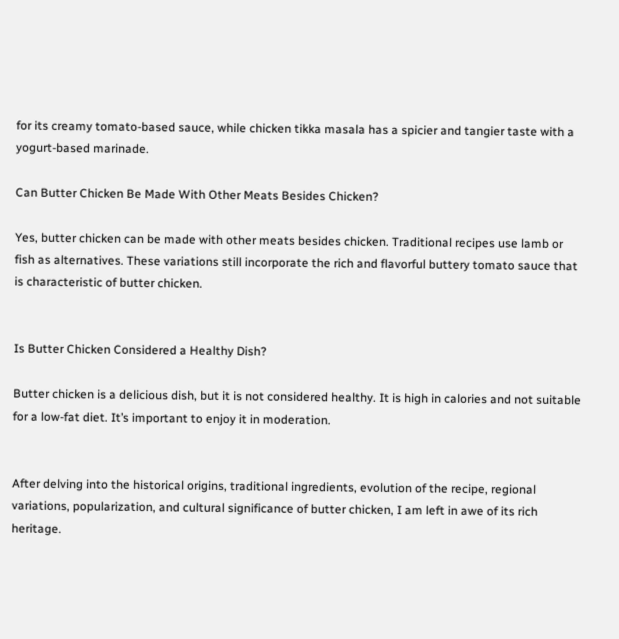for its creamy tomato-based sauce, while chicken tikka masala has a spicier and tangier taste with a yogurt-based marinade.

Can Butter Chicken Be Made With Other Meats Besides Chicken?

Yes, butter chicken can be made with other meats besides chicken. Traditional recipes use lamb or fish as alternatives. These variations still incorporate the rich and flavorful buttery tomato sauce that is characteristic of butter chicken.


Is Butter Chicken Considered a Healthy Dish?

Butter chicken is a delicious dish, but it is not considered healthy. It is high in calories and not suitable for a low-fat diet. It’s important to enjoy it in moderation.


After delving into the historical origins, traditional ingredients, evolution of the recipe, regional variations, popularization, and cultural significance of butter chicken, I am left in awe of its rich heritage.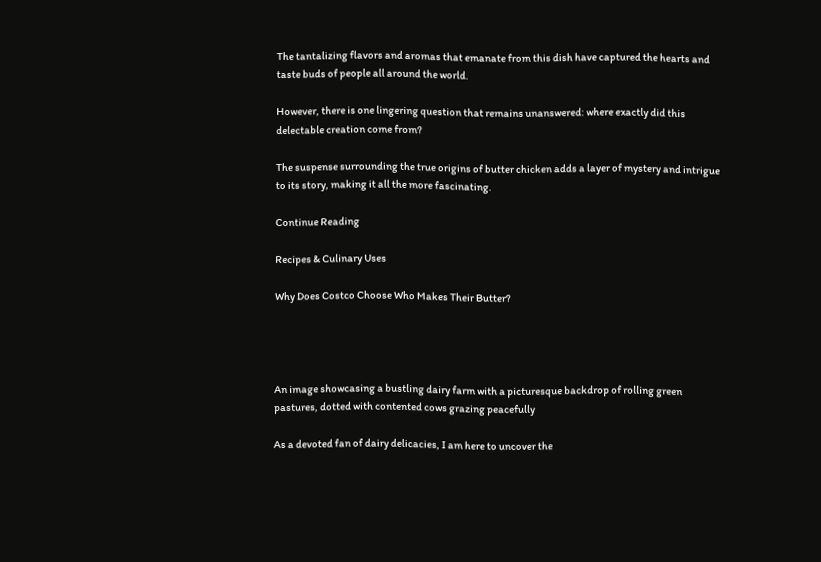The tantalizing flavors and aromas that emanate from this dish have captured the hearts and taste buds of people all around the world.

However, there is one lingering question that remains unanswered: where exactly did this delectable creation come from?

The suspense surrounding the true origins of butter chicken adds a layer of mystery and intrigue to its story, making it all the more fascinating.

Continue Reading

Recipes & Culinary Uses

Why Does Costco Choose Who Makes Their Butter?




An image showcasing a bustling dairy farm with a picturesque backdrop of rolling green pastures, dotted with contented cows grazing peacefully

As a devoted fan of dairy delicacies, I am here to uncover the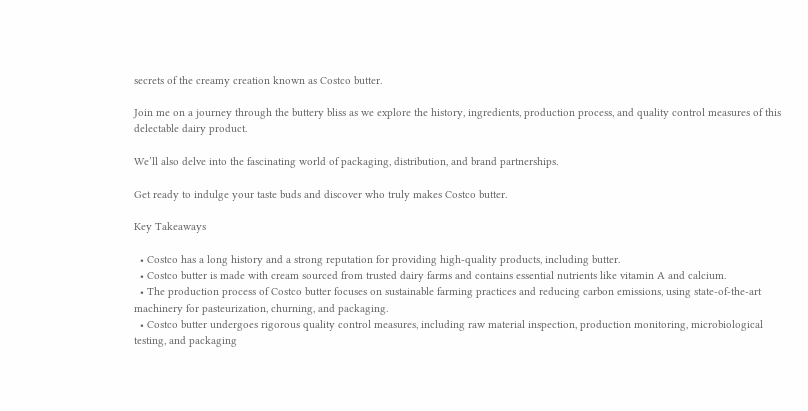secrets of the creamy creation known as Costco butter.

Join me on a journey through the buttery bliss as we explore the history, ingredients, production process, and quality control measures of this delectable dairy product.

We’ll also delve into the fascinating world of packaging, distribution, and brand partnerships.

Get ready to indulge your taste buds and discover who truly makes Costco butter.

Key Takeaways

  • Costco has a long history and a strong reputation for providing high-quality products, including butter.
  • Costco butter is made with cream sourced from trusted dairy farms and contains essential nutrients like vitamin A and calcium.
  • The production process of Costco butter focuses on sustainable farming practices and reducing carbon emissions, using state-of-the-art machinery for pasteurization, churning, and packaging.
  • Costco butter undergoes rigorous quality control measures, including raw material inspection, production monitoring, microbiological testing, and packaging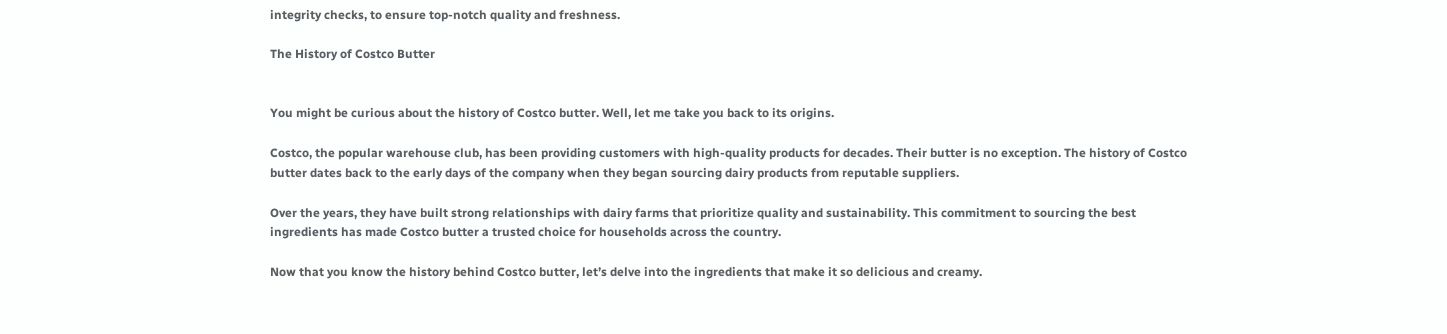integrity checks, to ensure top-notch quality and freshness.

The History of Costco Butter


You might be curious about the history of Costco butter. Well, let me take you back to its origins.

Costco, the popular warehouse club, has been providing customers with high-quality products for decades. Their butter is no exception. The history of Costco butter dates back to the early days of the company when they began sourcing dairy products from reputable suppliers.

Over the years, they have built strong relationships with dairy farms that prioritize quality and sustainability. This commitment to sourcing the best ingredients has made Costco butter a trusted choice for households across the country.

Now that you know the history behind Costco butter, let’s delve into the ingredients that make it so delicious and creamy.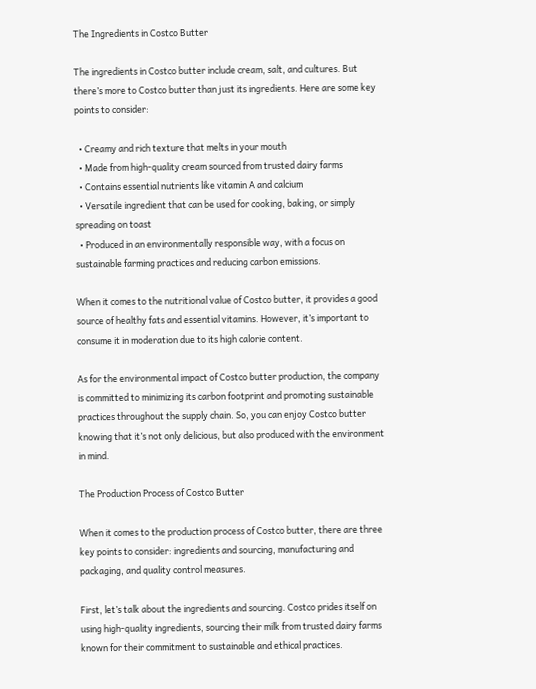The Ingredients in Costco Butter

The ingredients in Costco butter include cream, salt, and cultures. But there’s more to Costco butter than just its ingredients. Here are some key points to consider:

  • Creamy and rich texture that melts in your mouth
  • Made from high-quality cream sourced from trusted dairy farms
  • Contains essential nutrients like vitamin A and calcium
  • Versatile ingredient that can be used for cooking, baking, or simply spreading on toast
  • Produced in an environmentally responsible way, with a focus on sustainable farming practices and reducing carbon emissions.

When it comes to the nutritional value of Costco butter, it provides a good source of healthy fats and essential vitamins. However, it’s important to consume it in moderation due to its high calorie content.

As for the environmental impact of Costco butter production, the company is committed to minimizing its carbon footprint and promoting sustainable practices throughout the supply chain. So, you can enjoy Costco butter knowing that it’s not only delicious, but also produced with the environment in mind.

The Production Process of Costco Butter

When it comes to the production process of Costco butter, there are three key points to consider: ingredients and sourcing, manufacturing and packaging, and quality control measures.

First, let’s talk about the ingredients and sourcing. Costco prides itself on using high-quality ingredients, sourcing their milk from trusted dairy farms known for their commitment to sustainable and ethical practices.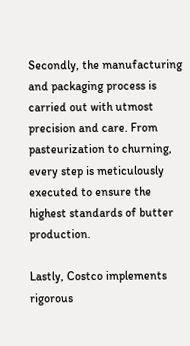Secondly, the manufacturing and packaging process is carried out with utmost precision and care. From pasteurization to churning, every step is meticulously executed to ensure the highest standards of butter production.

Lastly, Costco implements rigorous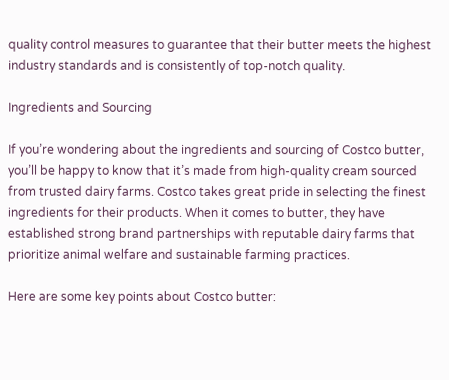quality control measures to guarantee that their butter meets the highest industry standards and is consistently of top-notch quality.

Ingredients and Sourcing

If you’re wondering about the ingredients and sourcing of Costco butter, you’ll be happy to know that it’s made from high-quality cream sourced from trusted dairy farms. Costco takes great pride in selecting the finest ingredients for their products. When it comes to butter, they have established strong brand partnerships with reputable dairy farms that prioritize animal welfare and sustainable farming practices.

Here are some key points about Costco butter: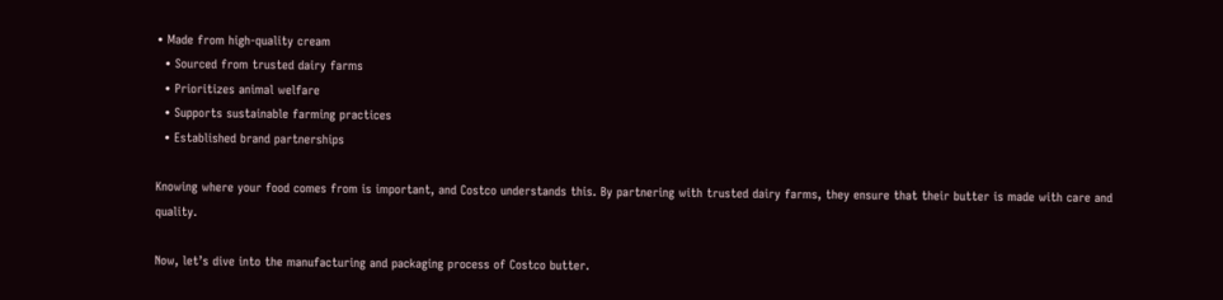• Made from high-quality cream
  • Sourced from trusted dairy farms
  • Prioritizes animal welfare
  • Supports sustainable farming practices
  • Established brand partnerships

Knowing where your food comes from is important, and Costco understands this. By partnering with trusted dairy farms, they ensure that their butter is made with care and quality.

Now, let’s dive into the manufacturing and packaging process of Costco butter.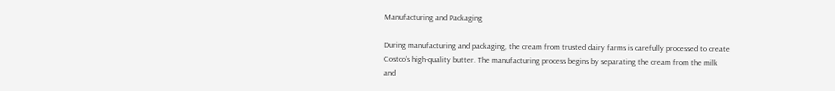Manufacturing and Packaging

During manufacturing and packaging, the cream from trusted dairy farms is carefully processed to create Costco’s high-quality butter. The manufacturing process begins by separating the cream from the milk and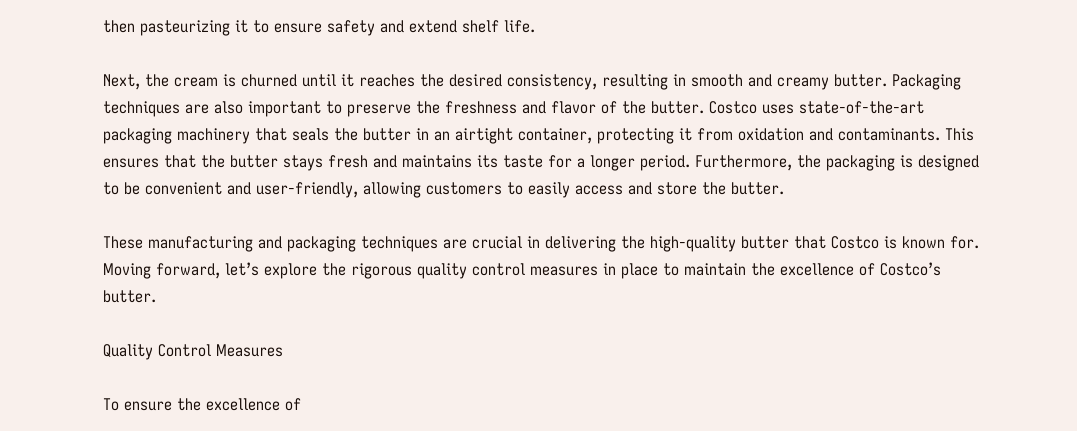then pasteurizing it to ensure safety and extend shelf life.

Next, the cream is churned until it reaches the desired consistency, resulting in smooth and creamy butter. Packaging techniques are also important to preserve the freshness and flavor of the butter. Costco uses state-of-the-art packaging machinery that seals the butter in an airtight container, protecting it from oxidation and contaminants. This ensures that the butter stays fresh and maintains its taste for a longer period. Furthermore, the packaging is designed to be convenient and user-friendly, allowing customers to easily access and store the butter.

These manufacturing and packaging techniques are crucial in delivering the high-quality butter that Costco is known for. Moving forward, let’s explore the rigorous quality control measures in place to maintain the excellence of Costco’s butter.

Quality Control Measures

To ensure the excellence of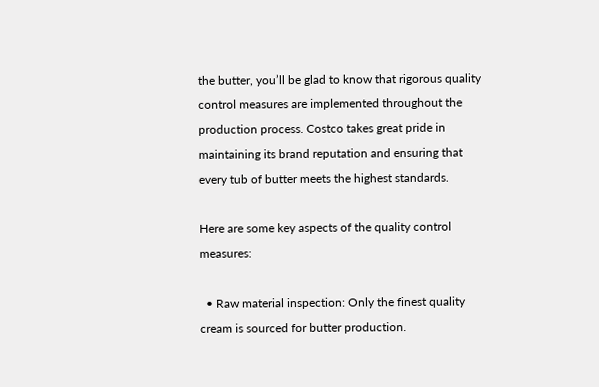the butter, you’ll be glad to know that rigorous quality control measures are implemented throughout the production process. Costco takes great pride in maintaining its brand reputation and ensuring that every tub of butter meets the highest standards.

Here are some key aspects of the quality control measures:

  • Raw material inspection: Only the finest quality cream is sourced for butter production.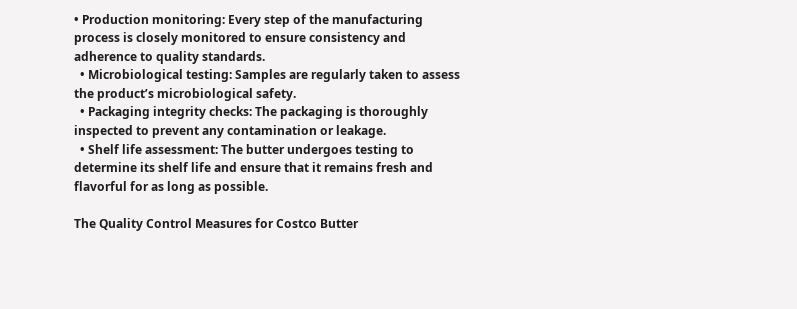• Production monitoring: Every step of the manufacturing process is closely monitored to ensure consistency and adherence to quality standards.
  • Microbiological testing: Samples are regularly taken to assess the product’s microbiological safety.
  • Packaging integrity checks: The packaging is thoroughly inspected to prevent any contamination or leakage.
  • Shelf life assessment: The butter undergoes testing to determine its shelf life and ensure that it remains fresh and flavorful for as long as possible.

The Quality Control Measures for Costco Butter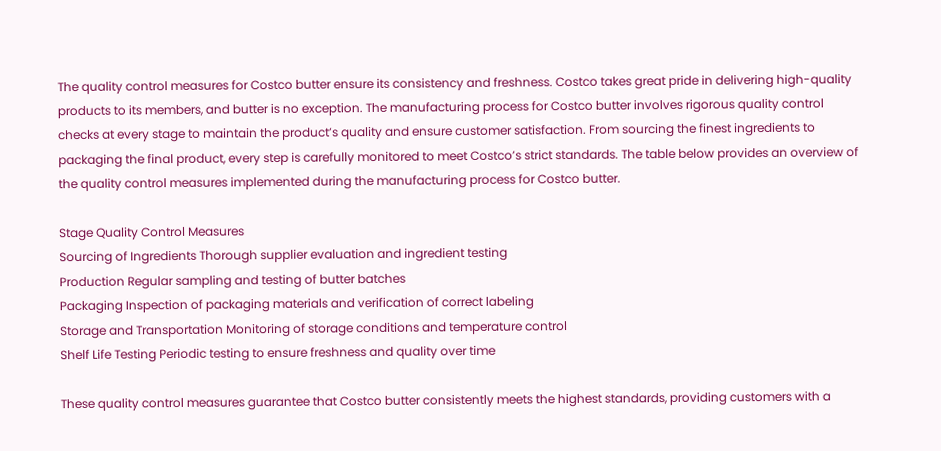The quality control measures for Costco butter ensure its consistency and freshness. Costco takes great pride in delivering high-quality products to its members, and butter is no exception. The manufacturing process for Costco butter involves rigorous quality control checks at every stage to maintain the product’s quality and ensure customer satisfaction. From sourcing the finest ingredients to packaging the final product, every step is carefully monitored to meet Costco’s strict standards. The table below provides an overview of the quality control measures implemented during the manufacturing process for Costco butter.

Stage Quality Control Measures
Sourcing of Ingredients Thorough supplier evaluation and ingredient testing
Production Regular sampling and testing of butter batches
Packaging Inspection of packaging materials and verification of correct labeling
Storage and Transportation Monitoring of storage conditions and temperature control
Shelf Life Testing Periodic testing to ensure freshness and quality over time

These quality control measures guarantee that Costco butter consistently meets the highest standards, providing customers with a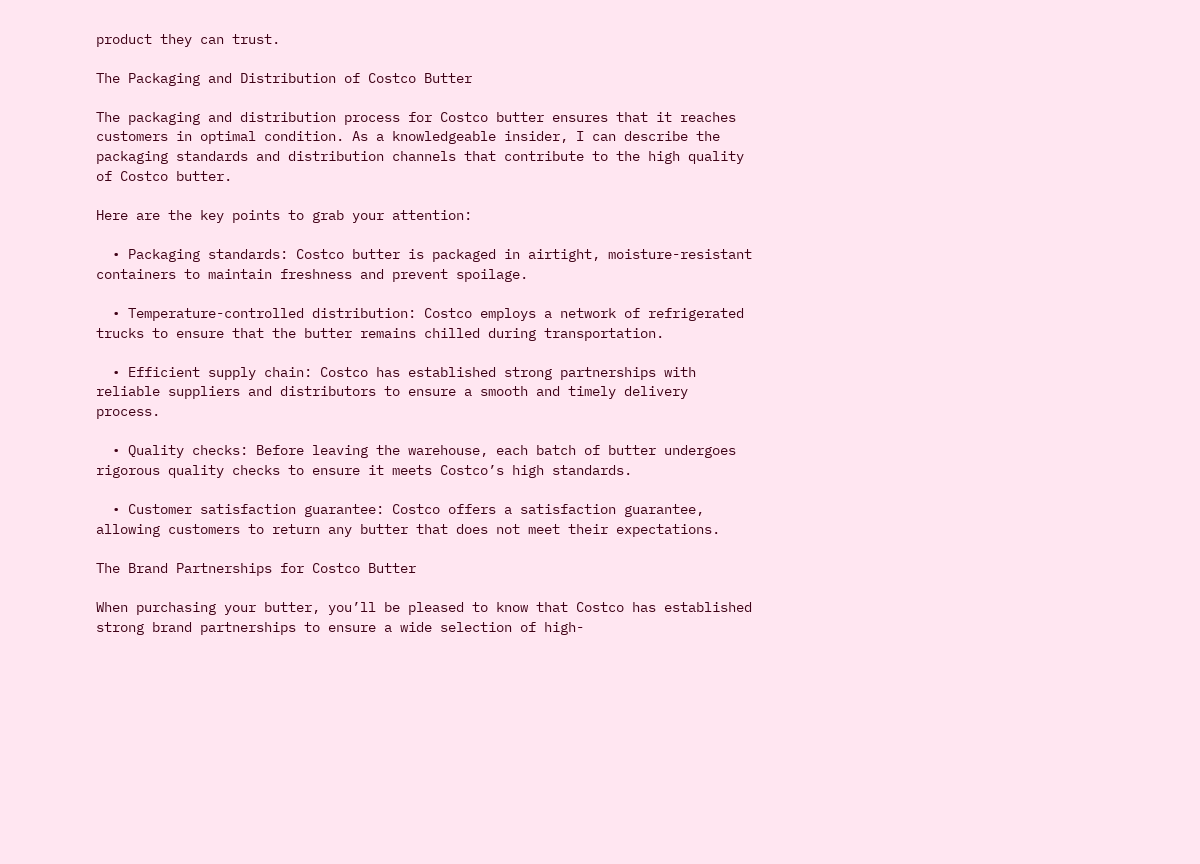product they can trust.

The Packaging and Distribution of Costco Butter

The packaging and distribution process for Costco butter ensures that it reaches customers in optimal condition. As a knowledgeable insider, I can describe the packaging standards and distribution channels that contribute to the high quality of Costco butter.

Here are the key points to grab your attention:

  • Packaging standards: Costco butter is packaged in airtight, moisture-resistant containers to maintain freshness and prevent spoilage.

  • Temperature-controlled distribution: Costco employs a network of refrigerated trucks to ensure that the butter remains chilled during transportation.

  • Efficient supply chain: Costco has established strong partnerships with reliable suppliers and distributors to ensure a smooth and timely delivery process.

  • Quality checks: Before leaving the warehouse, each batch of butter undergoes rigorous quality checks to ensure it meets Costco’s high standards.

  • Customer satisfaction guarantee: Costco offers a satisfaction guarantee, allowing customers to return any butter that does not meet their expectations.

The Brand Partnerships for Costco Butter

When purchasing your butter, you’ll be pleased to know that Costco has established strong brand partnerships to ensure a wide selection of high-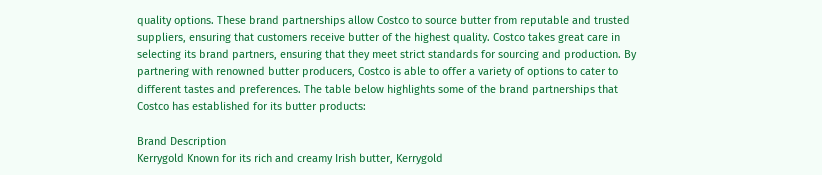quality options. These brand partnerships allow Costco to source butter from reputable and trusted suppliers, ensuring that customers receive butter of the highest quality. Costco takes great care in selecting its brand partners, ensuring that they meet strict standards for sourcing and production. By partnering with renowned butter producers, Costco is able to offer a variety of options to cater to different tastes and preferences. The table below highlights some of the brand partnerships that Costco has established for its butter products:

Brand Description
Kerrygold Known for its rich and creamy Irish butter, Kerrygold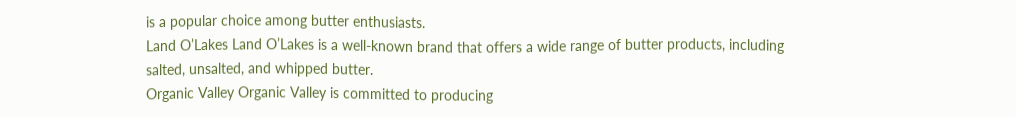is a popular choice among butter enthusiasts.
Land O’Lakes Land O’Lakes is a well-known brand that offers a wide range of butter products, including salted, unsalted, and whipped butter.
Organic Valley Organic Valley is committed to producing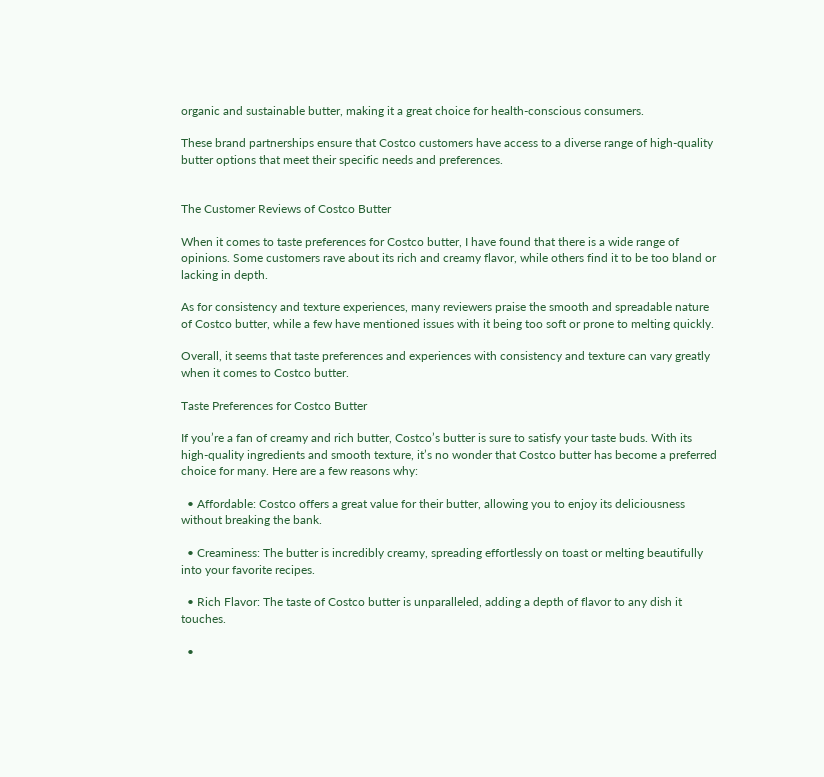organic and sustainable butter, making it a great choice for health-conscious consumers.

These brand partnerships ensure that Costco customers have access to a diverse range of high-quality butter options that meet their specific needs and preferences.


The Customer Reviews of Costco Butter

When it comes to taste preferences for Costco butter, I have found that there is a wide range of opinions. Some customers rave about its rich and creamy flavor, while others find it to be too bland or lacking in depth.

As for consistency and texture experiences, many reviewers praise the smooth and spreadable nature of Costco butter, while a few have mentioned issues with it being too soft or prone to melting quickly.

Overall, it seems that taste preferences and experiences with consistency and texture can vary greatly when it comes to Costco butter.

Taste Preferences for Costco Butter

If you’re a fan of creamy and rich butter, Costco’s butter is sure to satisfy your taste buds. With its high-quality ingredients and smooth texture, it’s no wonder that Costco butter has become a preferred choice for many. Here are a few reasons why:

  • Affordable: Costco offers a great value for their butter, allowing you to enjoy its deliciousness without breaking the bank.

  • Creaminess: The butter is incredibly creamy, spreading effortlessly on toast or melting beautifully into your favorite recipes.

  • Rich Flavor: The taste of Costco butter is unparalleled, adding a depth of flavor to any dish it touches.

  •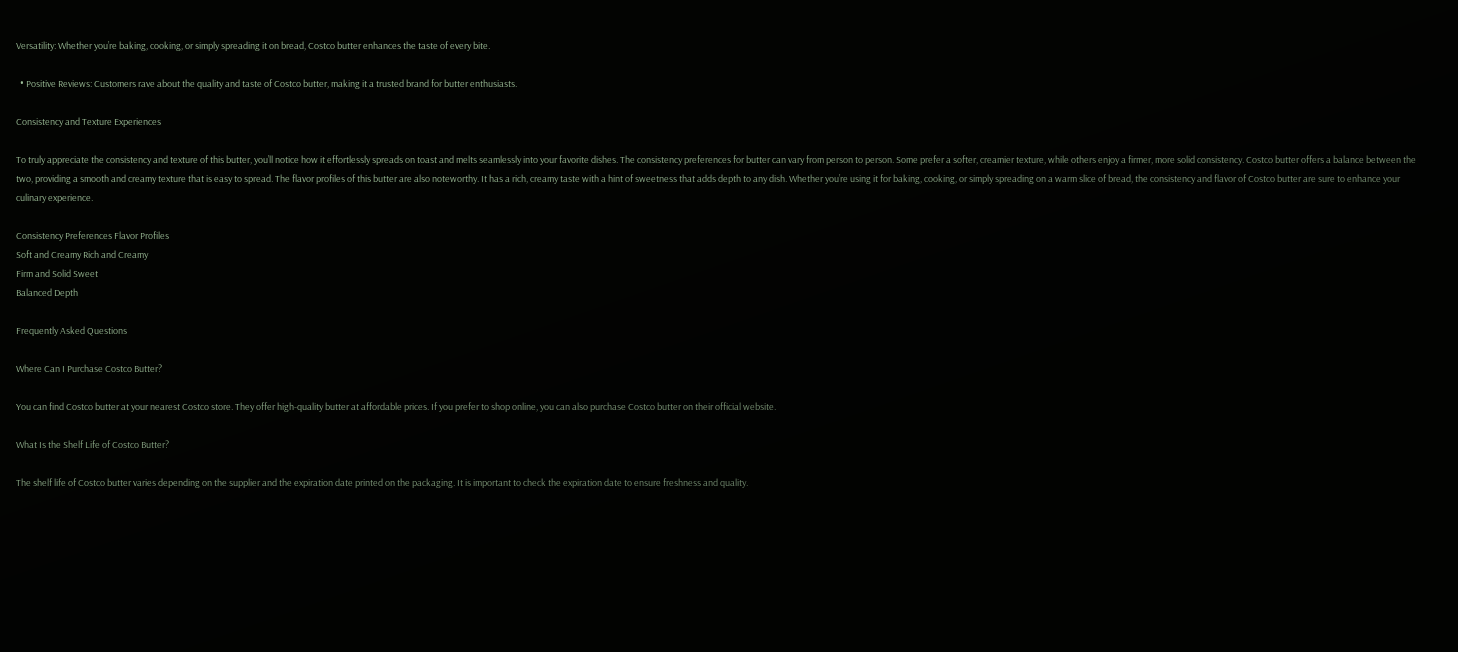Versatility: Whether you’re baking, cooking, or simply spreading it on bread, Costco butter enhances the taste of every bite.

  • Positive Reviews: Customers rave about the quality and taste of Costco butter, making it a trusted brand for butter enthusiasts.

Consistency and Texture Experiences

To truly appreciate the consistency and texture of this butter, you’ll notice how it effortlessly spreads on toast and melts seamlessly into your favorite dishes. The consistency preferences for butter can vary from person to person. Some prefer a softer, creamier texture, while others enjoy a firmer, more solid consistency. Costco butter offers a balance between the two, providing a smooth and creamy texture that is easy to spread. The flavor profiles of this butter are also noteworthy. It has a rich, creamy taste with a hint of sweetness that adds depth to any dish. Whether you’re using it for baking, cooking, or simply spreading on a warm slice of bread, the consistency and flavor of Costco butter are sure to enhance your culinary experience.

Consistency Preferences Flavor Profiles
Soft and Creamy Rich and Creamy
Firm and Solid Sweet
Balanced Depth

Frequently Asked Questions

Where Can I Purchase Costco Butter?

You can find Costco butter at your nearest Costco store. They offer high-quality butter at affordable prices. If you prefer to shop online, you can also purchase Costco butter on their official website.

What Is the Shelf Life of Costco Butter?

The shelf life of Costco butter varies depending on the supplier and the expiration date printed on the packaging. It is important to check the expiration date to ensure freshness and quality.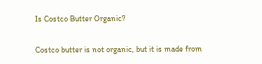Is Costco Butter Organic?

Costco butter is not organic, but it is made from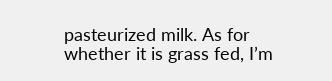pasteurized milk. As for whether it is grass fed, I’m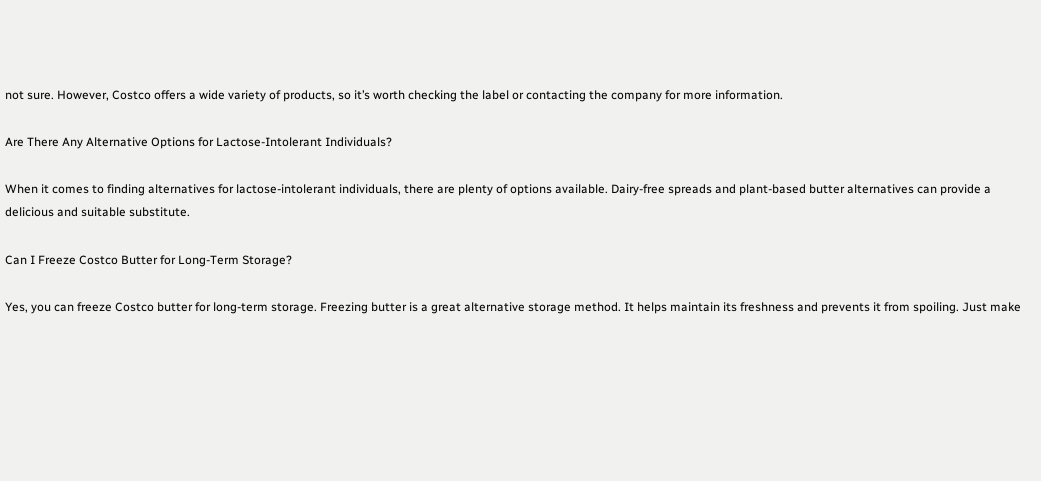not sure. However, Costco offers a wide variety of products, so it’s worth checking the label or contacting the company for more information.

Are There Any Alternative Options for Lactose-Intolerant Individuals?

When it comes to finding alternatives for lactose-intolerant individuals, there are plenty of options available. Dairy-free spreads and plant-based butter alternatives can provide a delicious and suitable substitute.

Can I Freeze Costco Butter for Long-Term Storage?

Yes, you can freeze Costco butter for long-term storage. Freezing butter is a great alternative storage method. It helps maintain its freshness and prevents it from spoiling. Just make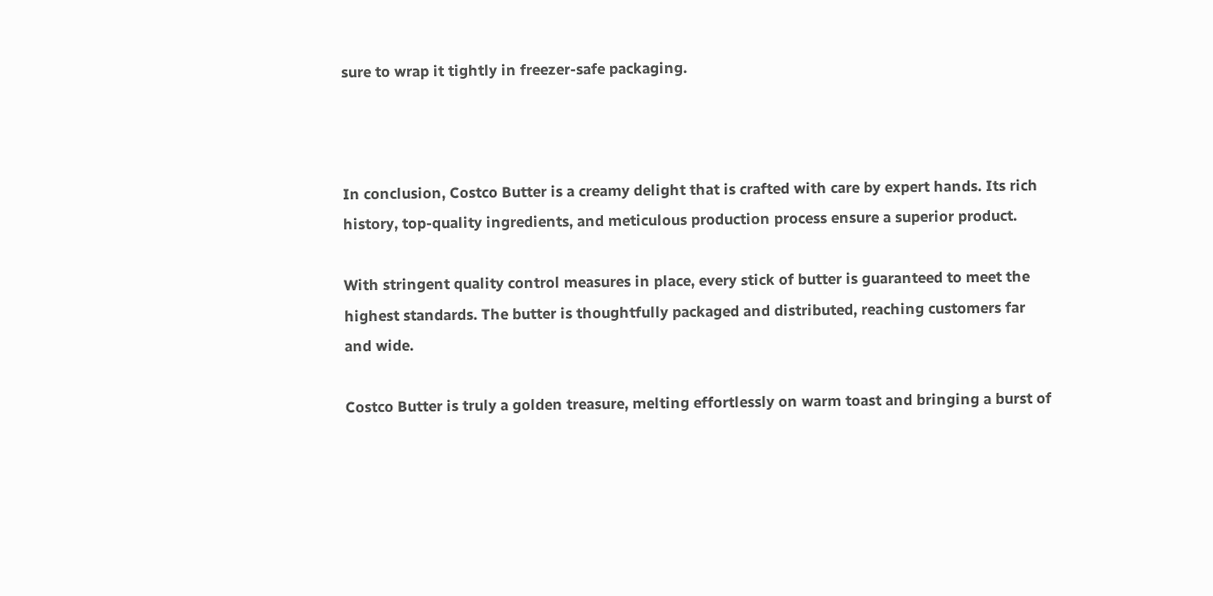sure to wrap it tightly in freezer-safe packaging.



In conclusion, Costco Butter is a creamy delight that is crafted with care by expert hands. Its rich history, top-quality ingredients, and meticulous production process ensure a superior product.

With stringent quality control measures in place, every stick of butter is guaranteed to meet the highest standards. The butter is thoughtfully packaged and distributed, reaching customers far and wide.

Costco Butter is truly a golden treasure, melting effortlessly on warm toast and bringing a burst of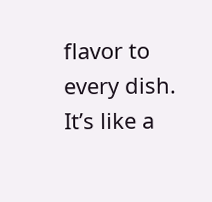flavor to every dish. It’s like a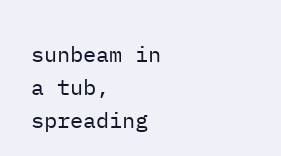sunbeam in a tub, spreading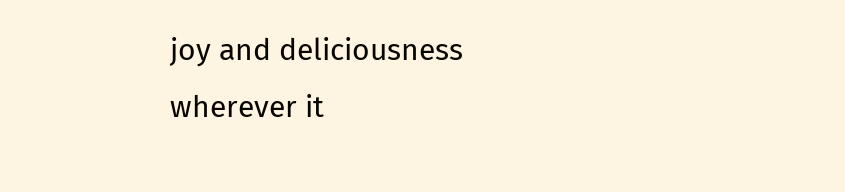joy and deliciousness wherever it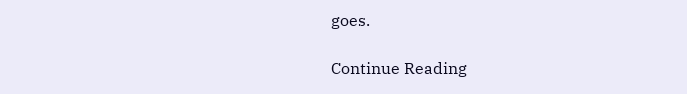goes.

Continue Reading